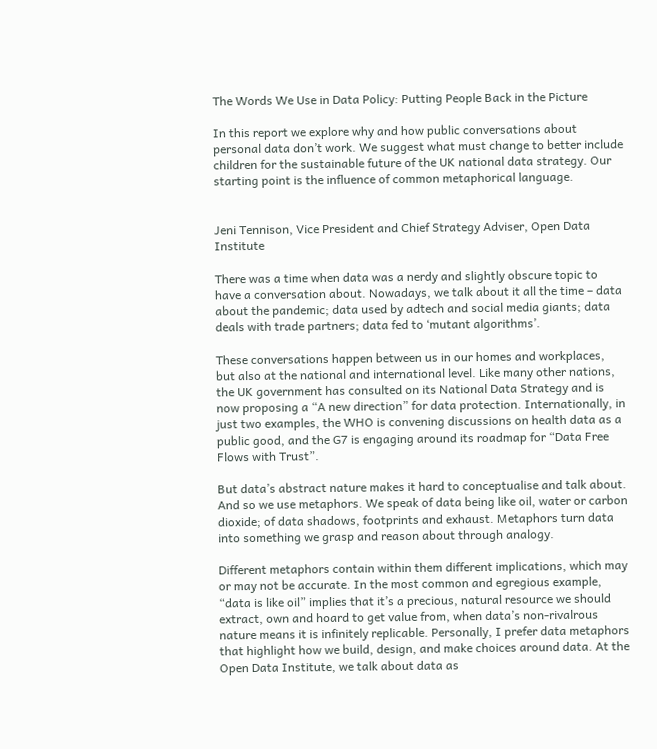The Words We Use in Data Policy: Putting People Back in the Picture

In this report we explore why and how public conversations about personal data don’t work. We suggest what must change to better include children for the sustainable future of the UK national data strategy. Our starting point is the influence of common metaphorical language.


Jeni Tennison, Vice President and Chief Strategy Adviser, Open Data Institute

There was a time when data was a nerdy and slightly obscure topic to have a conversation about. Nowadays, we talk about it all the time – data about the pandemic; data used by adtech and social media giants; data deals with trade partners; data fed to ‘mutant algorithms’.

These conversations happen between us in our homes and workplaces, but also at the national and international level. Like many other nations, the UK government has consulted on its National Data Strategy and is now proposing a “A new direction” for data protection. Internationally, in just two examples, the WHO is convening discussions on health data as a public good, and the G7 is engaging around its roadmap for “Data Free Flows with Trust”.

But data’s abstract nature makes it hard to conceptualise and talk about. And so we use metaphors. We speak of data being like oil, water or carbon dioxide; of data shadows, footprints and exhaust. Metaphors turn data into something we grasp and reason about through analogy.

Different metaphors contain within them different implications, which may or may not be accurate. In the most common and egregious example, “data is like oil” implies that it’s a precious, natural resource we should extract, own and hoard to get value from, when data’s non-rivalrous nature means it is infinitely replicable. Personally, I prefer data metaphors that highlight how we build, design, and make choices around data. At the Open Data Institute, we talk about data as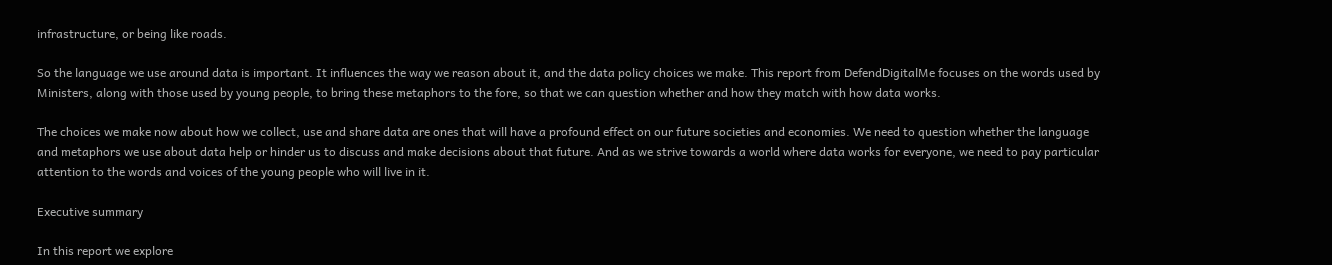infrastructure, or being like roads.

So the language we use around data is important. It influences the way we reason about it, and the data policy choices we make. This report from DefendDigitalMe focuses on the words used by Ministers, along with those used by young people, to bring these metaphors to the fore, so that we can question whether and how they match with how data works.

The choices we make now about how we collect, use and share data are ones that will have a profound effect on our future societies and economies. We need to question whether the language and metaphors we use about data help or hinder us to discuss and make decisions about that future. And as we strive towards a world where data works for everyone, we need to pay particular attention to the words and voices of the young people who will live in it.

Executive summary

In this report we explore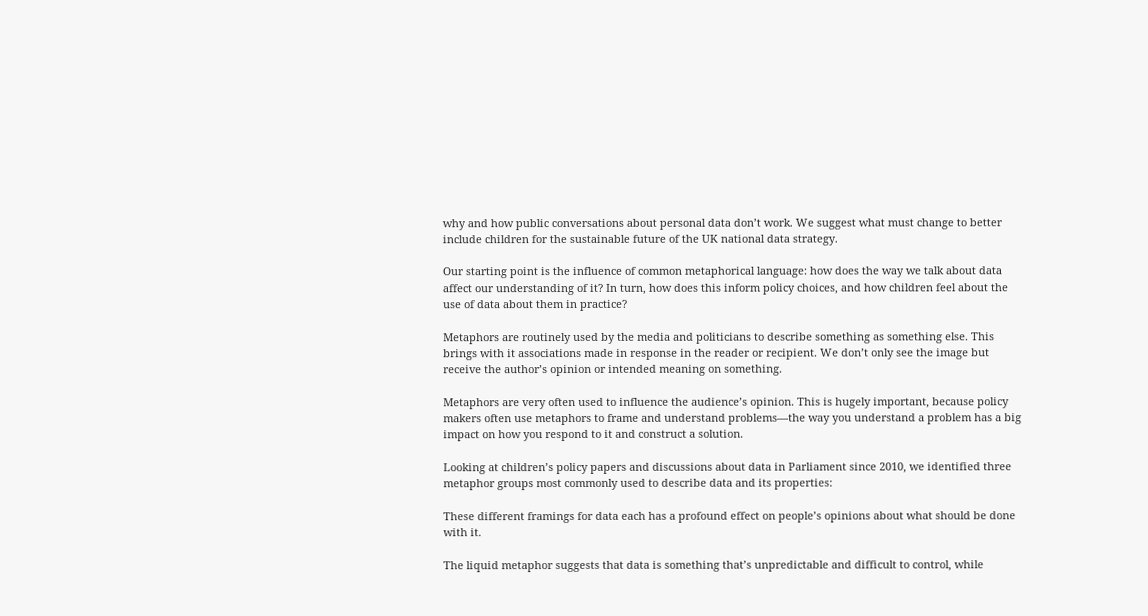why and how public conversations about personal data don’t work. We suggest what must change to better include children for the sustainable future of the UK national data strategy.

Our starting point is the influence of common metaphorical language: how does the way we talk about data affect our understanding of it? In turn, how does this inform policy choices, and how children feel about the use of data about them in practice?

Metaphors are routinely used by the media and politicians to describe something as something else. This brings with it associations made in response in the reader or recipient. We don’t only see the image but receive the author’s opinion or intended meaning on something.

Metaphors are very often used to influence the audience’s opinion. This is hugely important, because policy makers often use metaphors to frame and understand problems—the way you understand a problem has a big impact on how you respond to it and construct a solution.

Looking at children’s policy papers and discussions about data in Parliament since 2010, we identified three metaphor groups most commonly used to describe data and its properties:

These different framings for data each has a profound effect on people’s opinions about what should be done with it.

The liquid metaphor suggests that data is something that’s unpredictable and difficult to control, while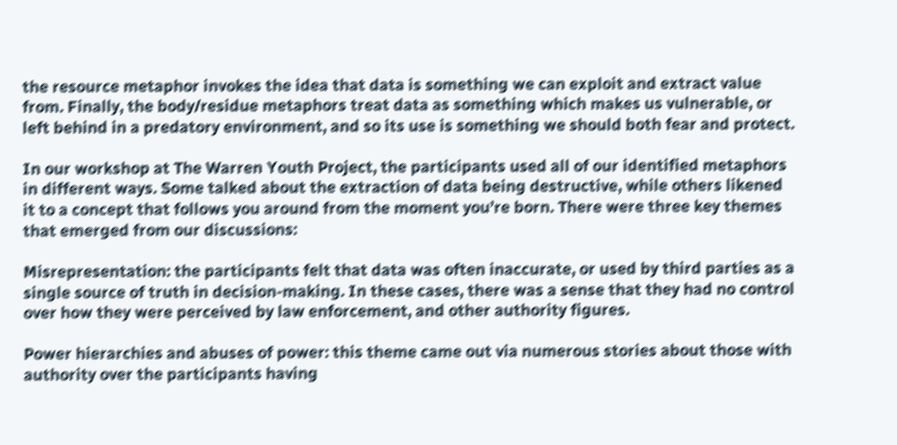the resource metaphor invokes the idea that data is something we can exploit and extract value from. Finally, the body/residue metaphors treat data as something which makes us vulnerable, or left behind in a predatory environment, and so its use is something we should both fear and protect.

In our workshop at The Warren Youth Project, the participants used all of our identified metaphors in different ways. Some talked about the extraction of data being destructive, while others likened it to a concept that follows you around from the moment you’re born. There were three key themes that emerged from our discussions:

Misrepresentation: the participants felt that data was often inaccurate, or used by third parties as a single source of truth in decision-making. In these cases, there was a sense that they had no control over how they were perceived by law enforcement, and other authority figures.

Power hierarchies and abuses of power: this theme came out via numerous stories about those with authority over the participants having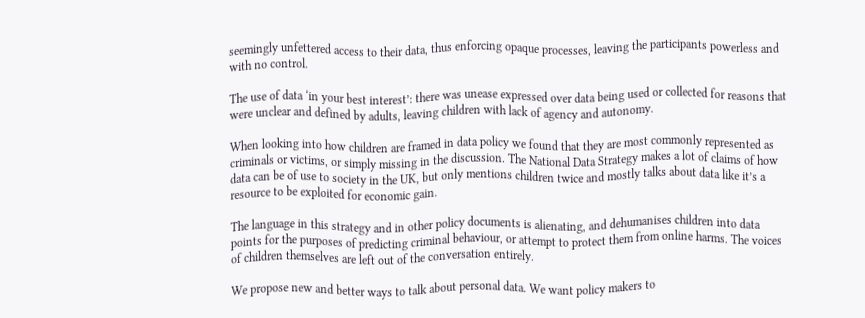seemingly unfettered access to their data, thus enforcing opaque processes, leaving the participants powerless and with no control.

The use of data ‘in your best interest’: there was unease expressed over data being used or collected for reasons that were unclear and defined by adults, leaving children with lack of agency and autonomy.

When looking into how children are framed in data policy we found that they are most commonly represented as criminals or victims, or simply missing in the discussion. The National Data Strategy makes a lot of claims of how data can be of use to society in the UK, but only mentions children twice and mostly talks about data like it’s a resource to be exploited for economic gain.

The language in this strategy and in other policy documents is alienating, and dehumanises children into data points for the purposes of predicting criminal behaviour, or attempt to protect them from online harms. The voices of children themselves are left out of the conversation entirely.

We propose new and better ways to talk about personal data. We want policy makers to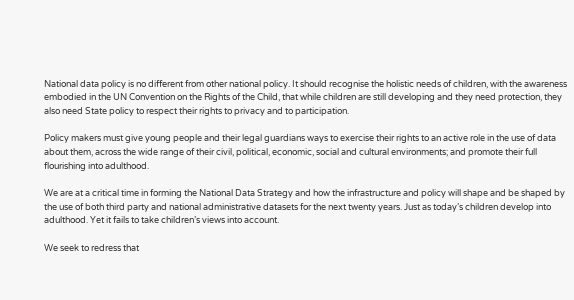National data policy is no different from other national policy. It should recognise the holistic needs of children, with the awareness embodied in the UN Convention on the Rights of the Child, that while children are still developing and they need protection, they also need State policy to respect their rights to privacy and to participation.

Policy makers must give young people and their legal guardians ways to exercise their rights to an active role in the use of data about them, across the wide range of their civil, political, economic, social and cultural environments; and promote their full flourishing into adulthood.

We are at a critical time in forming the National Data Strategy and how the infrastructure and policy will shape and be shaped by the use of both third party and national administrative datasets for the next twenty years. Just as today’s children develop into adulthood. Yet it fails to take children’s views into account.

We seek to redress that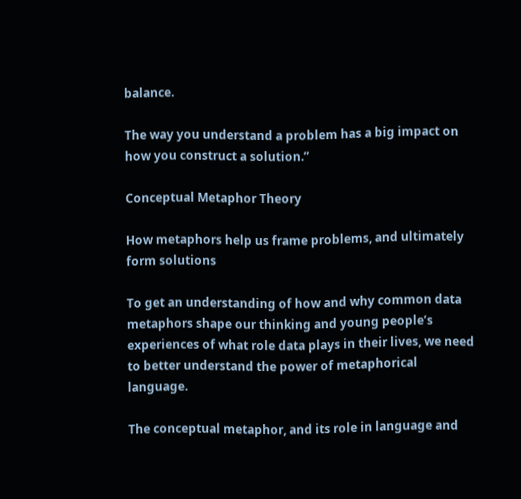balance.

The way you understand a problem has a big impact on how you construct a solution.”

Conceptual Metaphor Theory

How metaphors help us frame problems, and ultimately form solutions

To get an understanding of how and why common data metaphors shape our thinking and young people’s experiences of what role data plays in their lives, we need to better understand the power of metaphorical language.

The conceptual metaphor, and its role in language and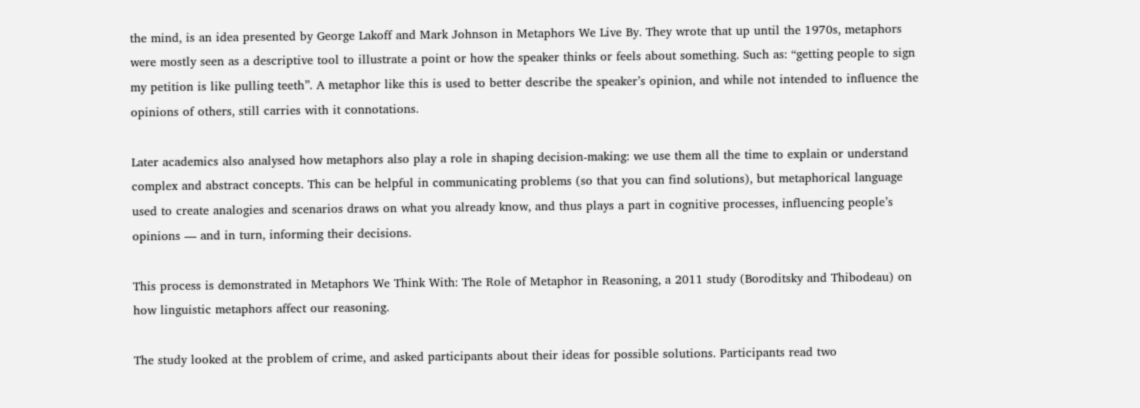the mind, is an idea presented by George Lakoff and Mark Johnson in Metaphors We Live By. They wrote that up until the 1970s, metaphors were mostly seen as a descriptive tool to illustrate a point or how the speaker thinks or feels about something. Such as: “getting people to sign my petition is like pulling teeth”. A metaphor like this is used to better describe the speaker’s opinion, and while not intended to influence the opinions of others, still carries with it connotations.

Later academics also analysed how metaphors also play a role in shaping decision-making: we use them all the time to explain or understand complex and abstract concepts. This can be helpful in communicating problems (so that you can find solutions), but metaphorical language used to create analogies and scenarios draws on what you already know, and thus plays a part in cognitive processes, influencing people’s opinions — and in turn, informing their decisions.

This process is demonstrated in Metaphors We Think With: The Role of Metaphor in Reasoning, a 2011 study (Boroditsky and Thibodeau) on how linguistic metaphors affect our reasoning.

The study looked at the problem of crime, and asked participants about their ideas for possible solutions. Participants read two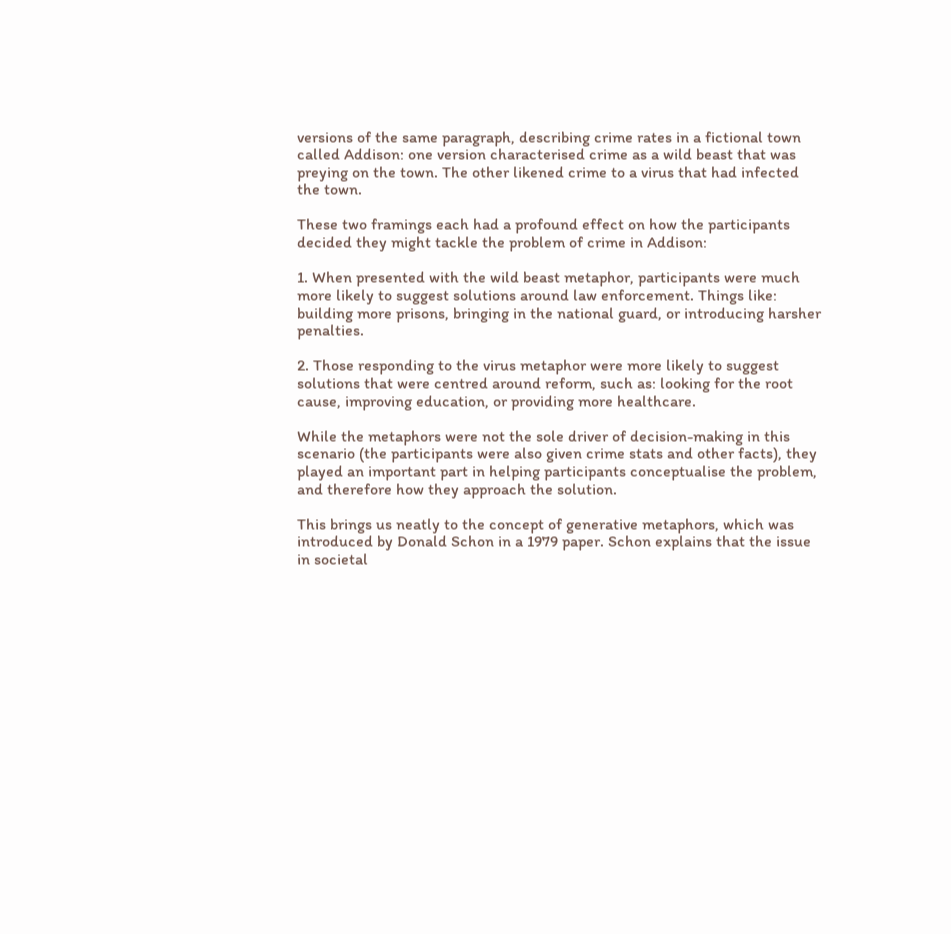versions of the same paragraph, describing crime rates in a fictional town called Addison: one version characterised crime as a wild beast that was preying on the town. The other likened crime to a virus that had infected the town.

These two framings each had a profound effect on how the participants decided they might tackle the problem of crime in Addison:

1. When presented with the wild beast metaphor, participants were much more likely to suggest solutions around law enforcement. Things like: building more prisons, bringing in the national guard, or introducing harsher penalties.

2. Those responding to the virus metaphor were more likely to suggest solutions that were centred around reform, such as: looking for the root cause, improving education, or providing more healthcare.

While the metaphors were not the sole driver of decision-making in this scenario (the participants were also given crime stats and other facts), they played an important part in helping participants conceptualise the problem, and therefore how they approach the solution.

This brings us neatly to the concept of generative metaphors, which was introduced by Donald Schon in a 1979 paper. Schon explains that the issue in societal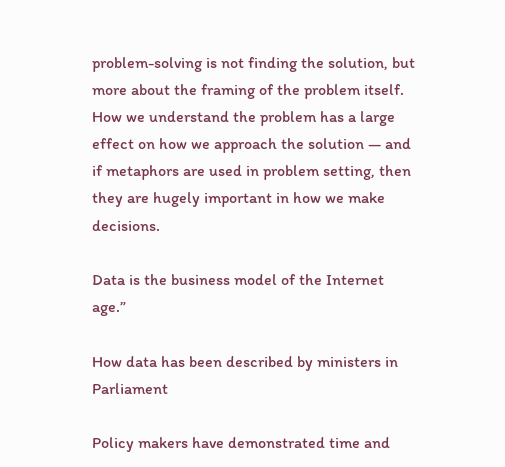problem-solving is not finding the solution, but more about the framing of the problem itself. How we understand the problem has a large effect on how we approach the solution — and if metaphors are used in problem setting, then they are hugely important in how we make decisions.

Data is the business model of the Internet age.”

How data has been described by ministers in Parliament

Policy makers have demonstrated time and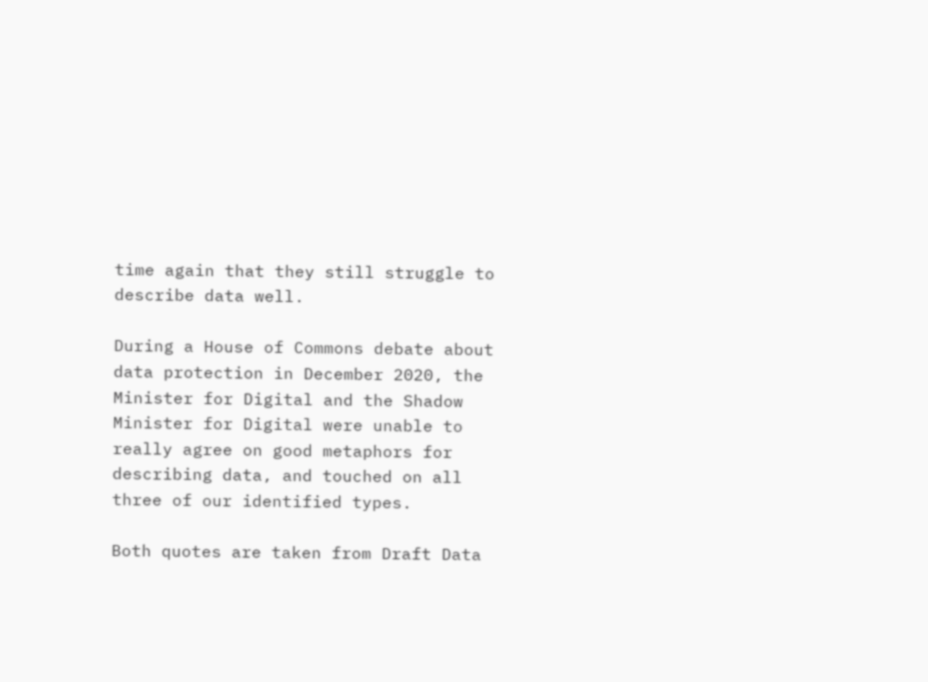time again that they still struggle to describe data well.

During a House of Commons debate about data protection in December 2020, the Minister for Digital and the Shadow Minister for Digital were unable to really agree on good metaphors for describing data, and touched on all three of our identified types.

Both quotes are taken from Draft Data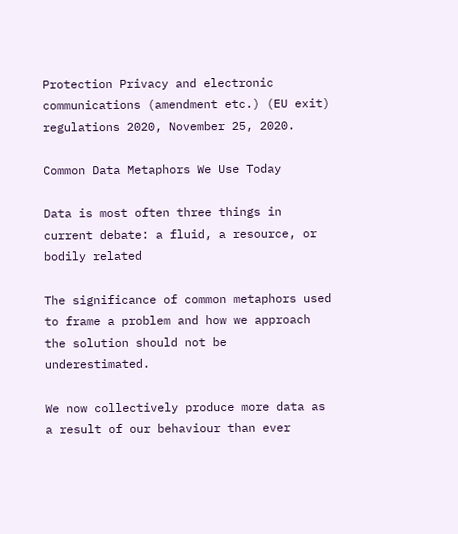Protection Privacy and electronic communications (amendment etc.) (EU exit) regulations 2020, November 25, 2020.

Common Data Metaphors We Use Today

Data is most often three things in current debate: a fluid, a resource, or bodily related

The significance of common metaphors used to frame a problem and how we approach the solution should not be underestimated.

We now collectively produce more data as a result of our behaviour than ever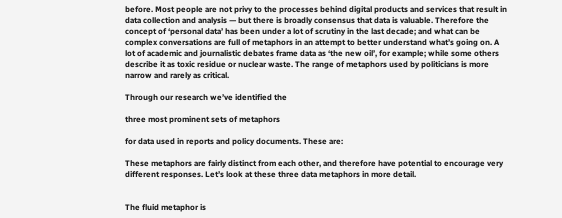before. Most people are not privy to the processes behind digital products and services that result in data collection and analysis — but there is broadly consensus that data is valuable. Therefore the concept of ‘personal data’ has been under a lot of scrutiny in the last decade; and what can be complex conversations are full of metaphors in an attempt to better understand what’s going on. A lot of academic and journalistic debates frame data as ‘the new oil’, for example; while some others describe it as toxic residue or nuclear waste. The range of metaphors used by politicians is more narrow and rarely as critical.

Through our research we’ve identified the

three most prominent sets of metaphors

for data used in reports and policy documents. These are:

These metaphors are fairly distinct from each other, and therefore have potential to encourage very different responses. Let’s look at these three data metaphors in more detail.


The fluid metaphor is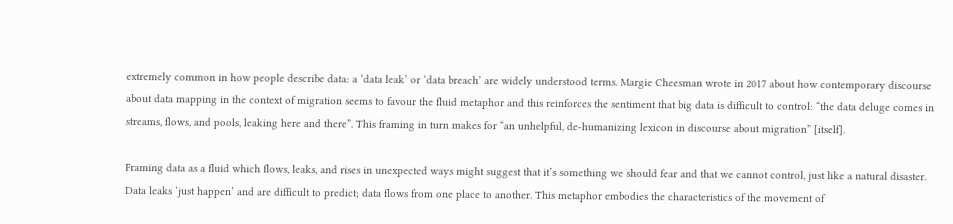extremely common in how people describe data: a ‘data leak’ or ‘data breach’ are widely understood terms. Margie Cheesman wrote in 2017 about how contemporary discourse about data mapping in the context of migration seems to favour the fluid metaphor and this reinforces the sentiment that big data is difficult to control: “the data deluge comes in streams, flows, and pools, leaking here and there”. This framing in turn makes for “an unhelpful, de-humanizing lexicon in discourse about migration” [itself].

Framing data as a fluid which flows, leaks, and rises in unexpected ways might suggest that it’s something we should fear and that we cannot control, just like a natural disaster. Data leaks ‘just happen’ and are difficult to predict; data flows from one place to another. This metaphor embodies the characteristics of the movement of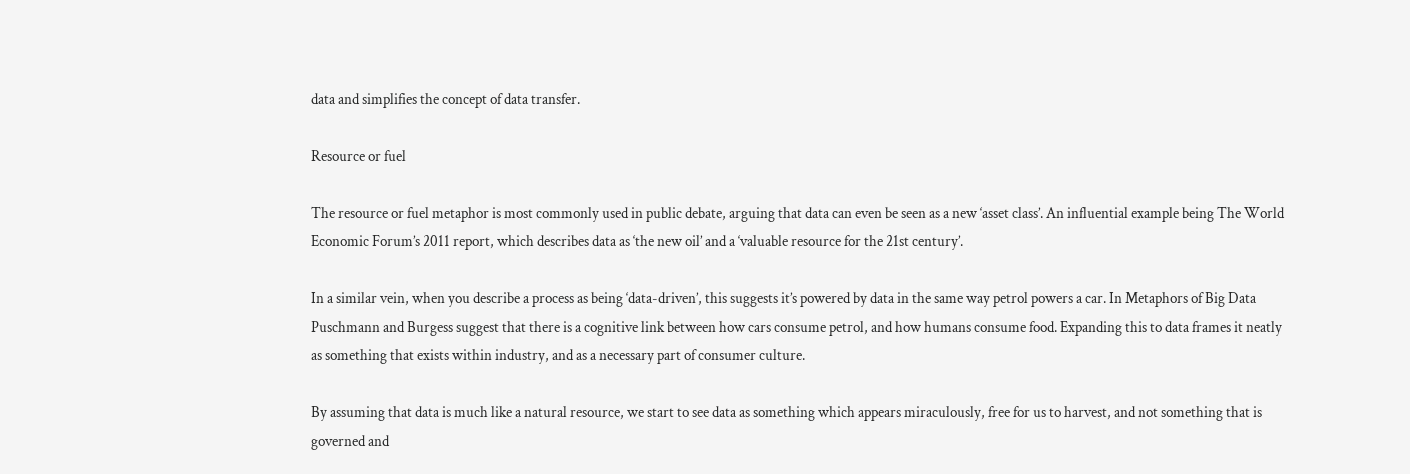data and simplifies the concept of data transfer.

Resource or fuel

The resource or fuel metaphor is most commonly used in public debate, arguing that data can even be seen as a new ‘asset class’. An influential example being The World Economic Forum’s 2011 report, which describes data as ‘the new oil’ and a ‘valuable resource for the 21st century’.

In a similar vein, when you describe a process as being ‘data-driven’, this suggests it’s powered by data in the same way petrol powers a car. In Metaphors of Big Data Puschmann and Burgess suggest that there is a cognitive link between how cars consume petrol, and how humans consume food. Expanding this to data frames it neatly as something that exists within industry, and as a necessary part of consumer culture.

By assuming that data is much like a natural resource, we start to see data as something which appears miraculously, free for us to harvest, and not something that is governed and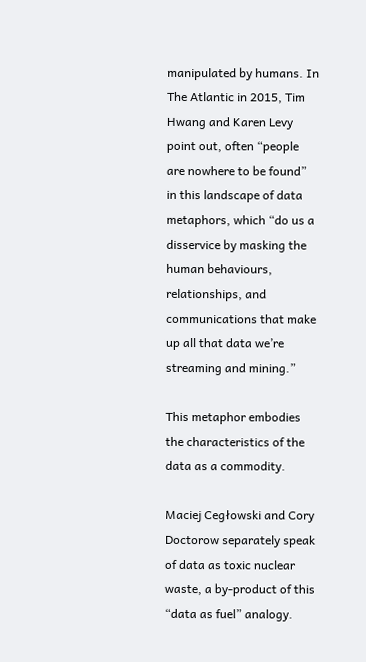manipulated by humans. In The Atlantic in 2015, Tim Hwang and Karen Levy point out, often “people are nowhere to be found” in this landscape of data metaphors, which “do us a disservice by masking the human behaviours, relationships, and communications that make up all that data we’re streaming and mining.”

This metaphor embodies the characteristics of the data as a commodity.

Maciej Cegłowski and Cory Doctorow separately speak of data as toxic nuclear waste, a by-product of this “data as fuel” analogy.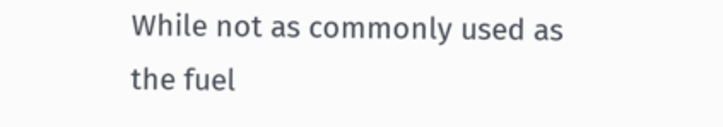While not as commonly used as the fuel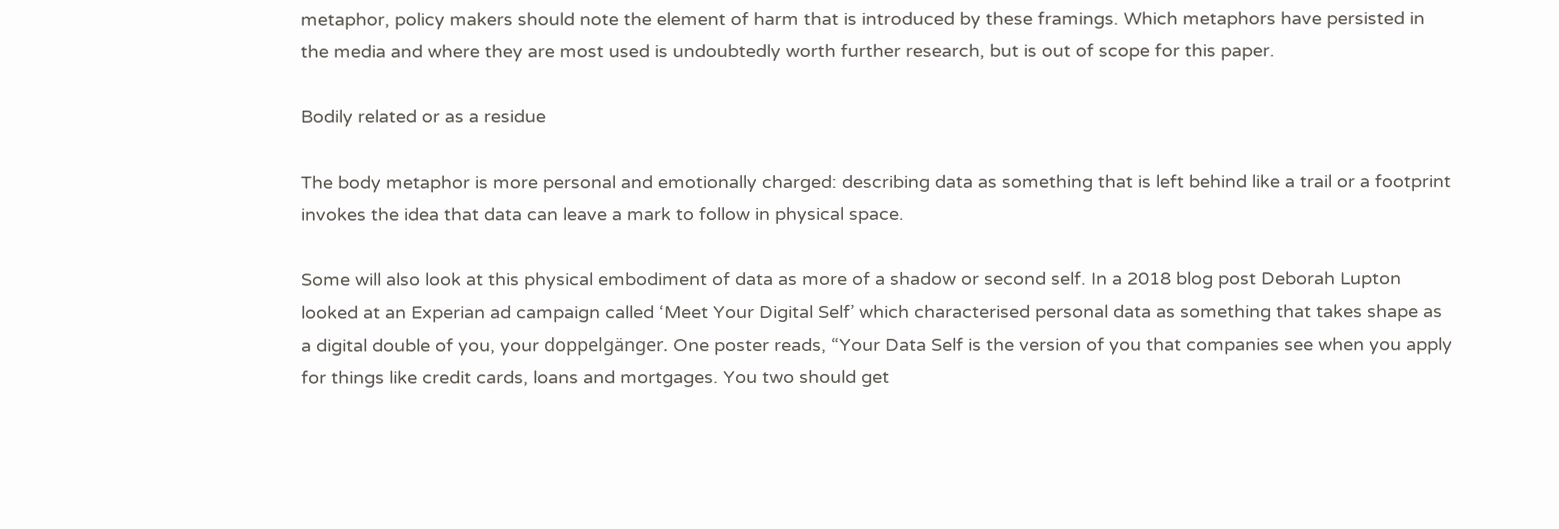metaphor, policy makers should note the element of harm that is introduced by these framings. Which metaphors have persisted in the media and where they are most used is undoubtedly worth further research, but is out of scope for this paper.

Bodily related or as a residue

The body metaphor is more personal and emotionally charged: describing data as something that is left behind like a trail or a footprint invokes the idea that data can leave a mark to follow in physical space.

Some will also look at this physical embodiment of data as more of a shadow or second self. In a 2018 blog post Deborah Lupton looked at an Experian ad campaign called ‘Meet Your Digital Self’ which characterised personal data as something that takes shape as a digital double of you, your doppelgänger. One poster reads, “Your Data Self is the version of you that companies see when you apply for things like credit cards, loans and mortgages. You two should get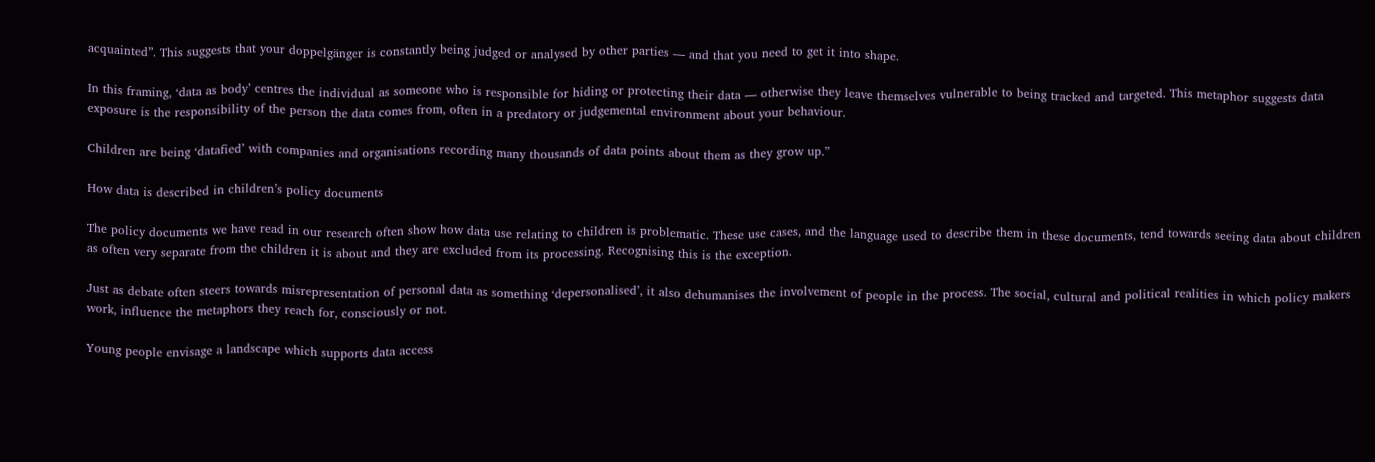acquainted”. This suggests that your doppelgänger is constantly being judged or analysed by other parties — and that you need to get it into shape.

In this framing, ‘data as body’ centres the individual as someone who is responsible for hiding or protecting their data — otherwise they leave themselves vulnerable to being tracked and targeted. This metaphor suggests data exposure is the responsibility of the person the data comes from, often in a predatory or judgemental environment about your behaviour.

Children are being ‘datafied’ with companies and organisations recording many thousands of data points about them as they grow up.”

How data is described in children’s policy documents

The policy documents we have read in our research often show how data use relating to children is problematic. These use cases, and the language used to describe them in these documents, tend towards seeing data about children as often very separate from the children it is about and they are excluded from its processing. Recognising this is the exception.

Just as debate often steers towards misrepresentation of personal data as something ‘depersonalised’, it also dehumanises the involvement of people in the process. The social, cultural and political realities in which policy makers work, influence the metaphors they reach for, consciously or not.

Young people envisage a landscape which supports data access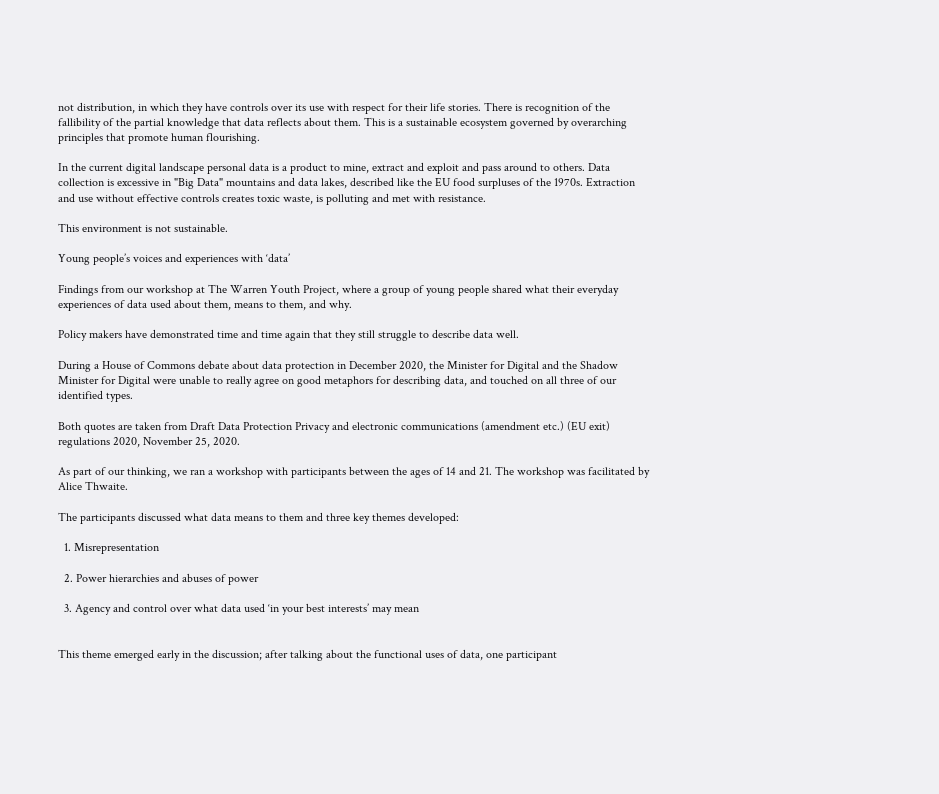not distribution, in which they have controls over its use with respect for their life stories. There is recognition of the fallibility of the partial knowledge that data reflects about them. This is a sustainable ecosystem governed by overarching principles that promote human flourishing.

In the current digital landscape personal data is a product to mine, extract and exploit and pass around to others. Data collection is excessive in "Big Data" mountains and data lakes, described like the EU food surpluses of the 1970s. Extraction and use without effective controls creates toxic waste, is polluting and met with resistance.

This environment is not sustainable.

Young people’s voices and experiences with ‘data’

Findings from our workshop at The Warren Youth Project, where a group of young people shared what their everyday experiences of data used about them, means to them, and why.

Policy makers have demonstrated time and time again that they still struggle to describe data well.

During a House of Commons debate about data protection in December 2020, the Minister for Digital and the Shadow Minister for Digital were unable to really agree on good metaphors for describing data, and touched on all three of our identified types.

Both quotes are taken from Draft Data Protection Privacy and electronic communications (amendment etc.) (EU exit) regulations 2020, November 25, 2020.

As part of our thinking, we ran a workshop with participants between the ages of 14 and 21. The workshop was facilitated by Alice Thwaite.

The participants discussed what data means to them and three key themes developed:

  1. Misrepresentation

  2. Power hierarchies and abuses of power

  3. Agency and control over what data used ‘in your best interests’ may mean


This theme emerged early in the discussion; after talking about the functional uses of data, one participant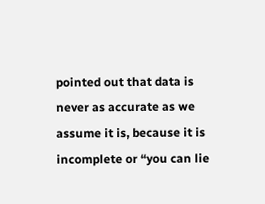pointed out that data is never as accurate as we assume it is, because it is incomplete or “you can lie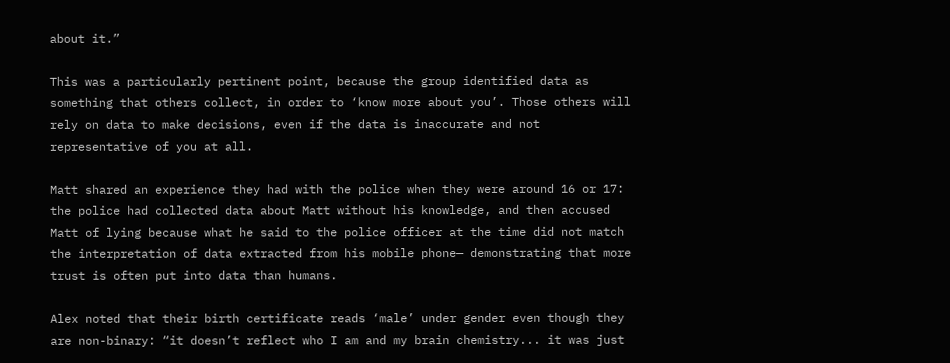about it.”

This was a particularly pertinent point, because the group identified data as something that others collect, in order to ‘know more about you’. Those others will rely on data to make decisions, even if the data is inaccurate and not representative of you at all.

Matt shared an experience they had with the police when they were around 16 or 17: the police had collected data about Matt without his knowledge, and then accused Matt of lying because what he said to the police officer at the time did not match the interpretation of data extracted from his mobile phone— demonstrating that more trust is often put into data than humans.

Alex noted that their birth certificate reads ‘male’ under gender even though they are non-binary: “it doesn’t reflect who I am and my brain chemistry... it was just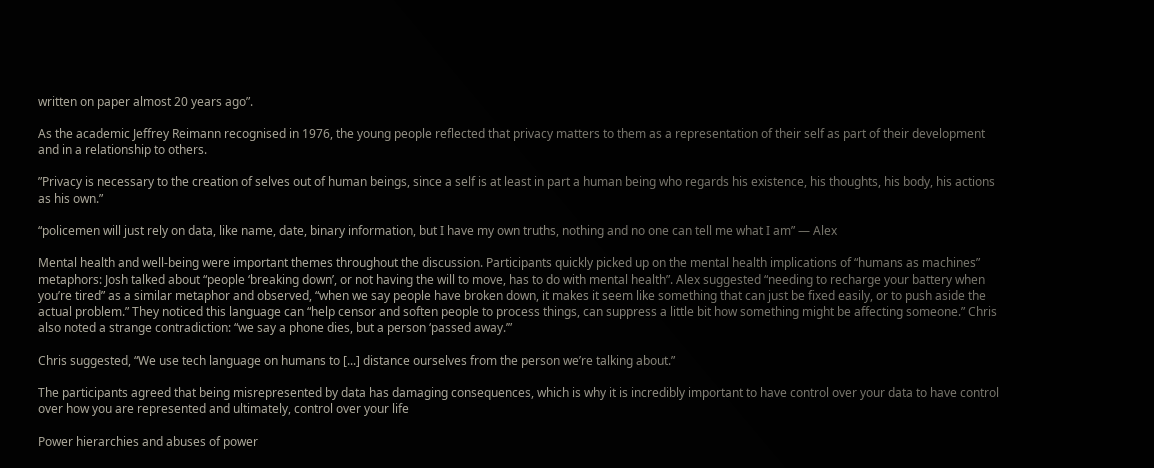written on paper almost 20 years ago”.

As the academic Jeffrey Reimann recognised in 1976, the young people reflected that privacy matters to them as a representation of their self as part of their development and in a relationship to others.

”Privacy is necessary to the creation of selves out of human beings, since a self is at least in part a human being who regards his existence, his thoughts, his body, his actions as his own.”

“policemen will just rely on data, like name, date, binary information, but I have my own truths, nothing and no one can tell me what I am” — Alex

Mental health and well-being were important themes throughout the discussion. Participants quickly picked up on the mental health implications of “humans as machines” metaphors: Josh talked about “people ‘breaking down’, or not having the will to move, has to do with mental health”. Alex suggested “needing to recharge your battery when you’re tired” as a similar metaphor and observed, “when we say people have broken down, it makes it seem like something that can just be fixed easily, or to push aside the actual problem.” They noticed this language can “help censor and soften people to process things, can suppress a little bit how something might be affecting someone.” Chris also noted a strange contradiction: “we say a phone dies, but a person ‘passed away.’”

Chris suggested, “We use tech language on humans to [...] distance ourselves from the person we’re talking about.”

The participants agreed that being misrepresented by data has damaging consequences, which is why it is incredibly important to have control over your data to have control over how you are represented and ultimately, control over your life

Power hierarchies and abuses of power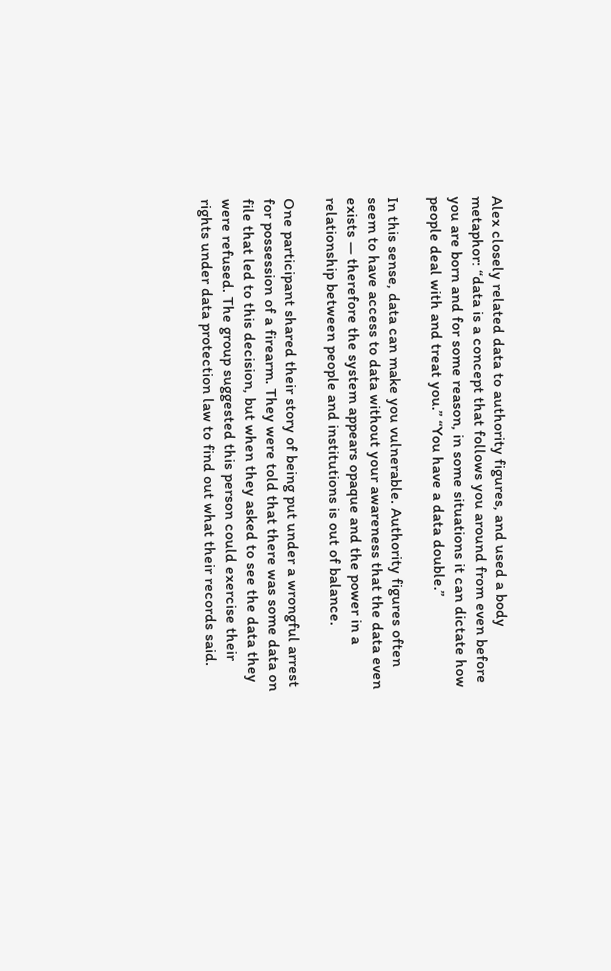Alex closely related data to authority figures, and used a body metaphor: “data is a concept that follows you around from even before you are born and for some reason, in some situations it can dictate how people deal with and treat you.” “You have a data double.”

In this sense, data can make you vulnerable. Authority figures often seem to have access to data without your awareness that the data even exists — therefore the system appears opaque and the power in a relationship between people and institutions is out of balance.

One participant shared their story of being put under a wrongful arrest for possession of a firearm. They were told that there was some data on file that led to this decision, but when they asked to see the data they were refused. The group suggested this person could exercise their rights under data protection law to find out what their records said.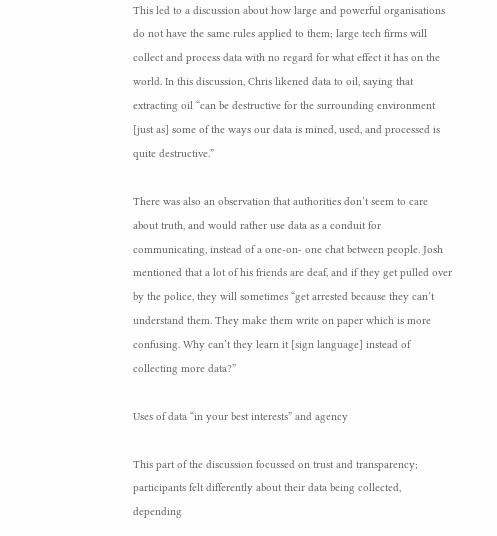This led to a discussion about how large and powerful organisations do not have the same rules applied to them; large tech firms will collect and process data with no regard for what effect it has on the world. In this discussion, Chris likened data to oil, saying that extracting oil “can be destructive for the surrounding environment [just as] some of the ways our data is mined, used, and processed is quite destructive.”

There was also an observation that authorities don’t seem to care about truth, and would rather use data as a conduit for communicating, instead of a one-on- one chat between people. Josh mentioned that a lot of his friends are deaf, and if they get pulled over by the police, they will sometimes “get arrested because they can’t understand them. They make them write on paper which is more confusing. Why can’t they learn it [sign language] instead of collecting more data?”

Uses of data “in your best interests” and agency

This part of the discussion focussed on trust and transparency; participants felt differently about their data being collected, depending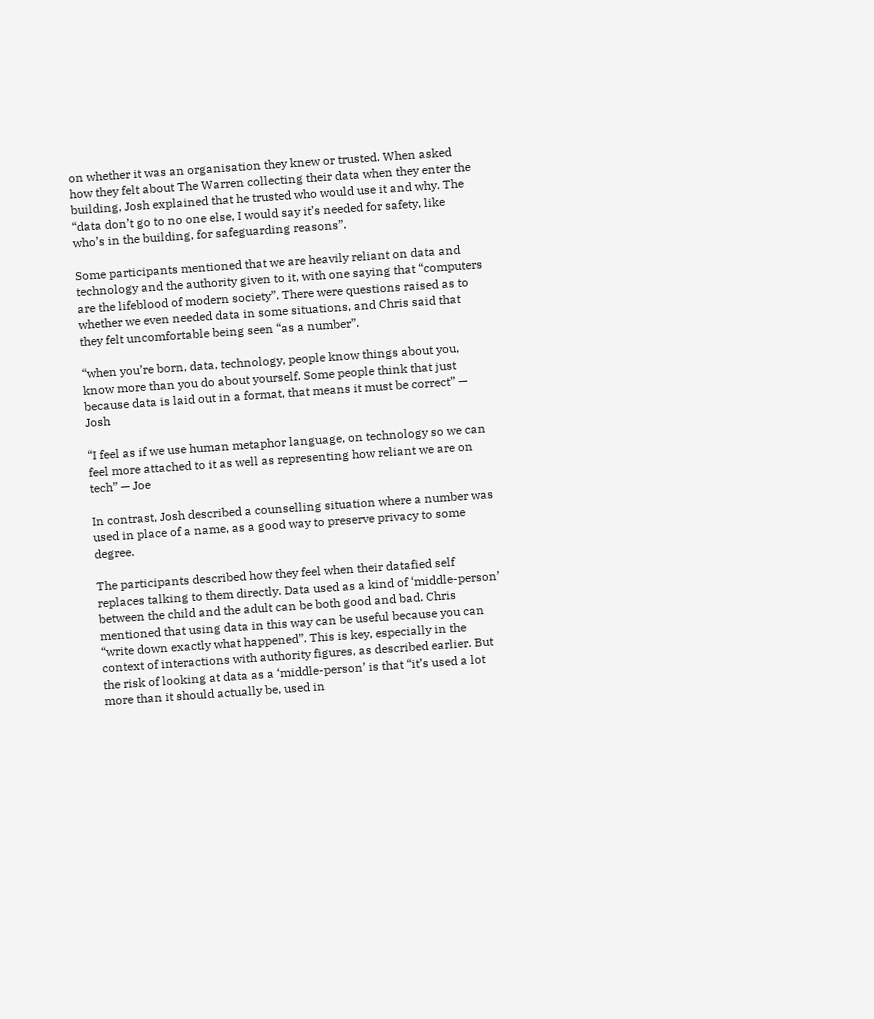on whether it was an organisation they knew or trusted. When asked how they felt about The Warren collecting their data when they enter the building, Josh explained that he trusted who would use it and why. The “data don’t go to no one else, I would say it’s needed for safety, like who’s in the building, for safeguarding reasons”.

Some participants mentioned that we are heavily reliant on data and technology and the authority given to it, with one saying that “computers are the lifeblood of modern society”. There were questions raised as to whether we even needed data in some situations, and Chris said that they felt uncomfortable being seen “as a number”.

“when you’re born, data, technology, people know things about you, know more than you do about yourself. Some people think that just because data is laid out in a format, that means it must be correct” — Josh

“I feel as if we use human metaphor language, on technology so we can feel more attached to it as well as representing how reliant we are on tech” — Joe

In contrast, Josh described a counselling situation where a number was used in place of a name, as a good way to preserve privacy to some degree.

The participants described how they feel when their datafied self replaces talking to them directly. Data used as a kind of ‘middle-person’ between the child and the adult can be both good and bad. Chris mentioned that using data in this way can be useful because you can “write down exactly what happened”. This is key, especially in the context of interactions with authority figures, as described earlier. But the risk of looking at data as a ‘middle-person’ is that “it’s used a lot more than it should actually be, used in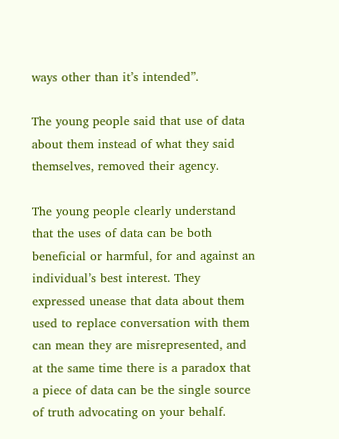ways other than it’s intended”.

The young people said that use of data about them instead of what they said themselves, removed their agency.

The young people clearly understand that the uses of data can be both beneficial or harmful, for and against an individual’s best interest. They expressed unease that data about them used to replace conversation with them can mean they are misrepresented, and at the same time there is a paradox that a piece of data can be the single source of truth advocating on your behalf.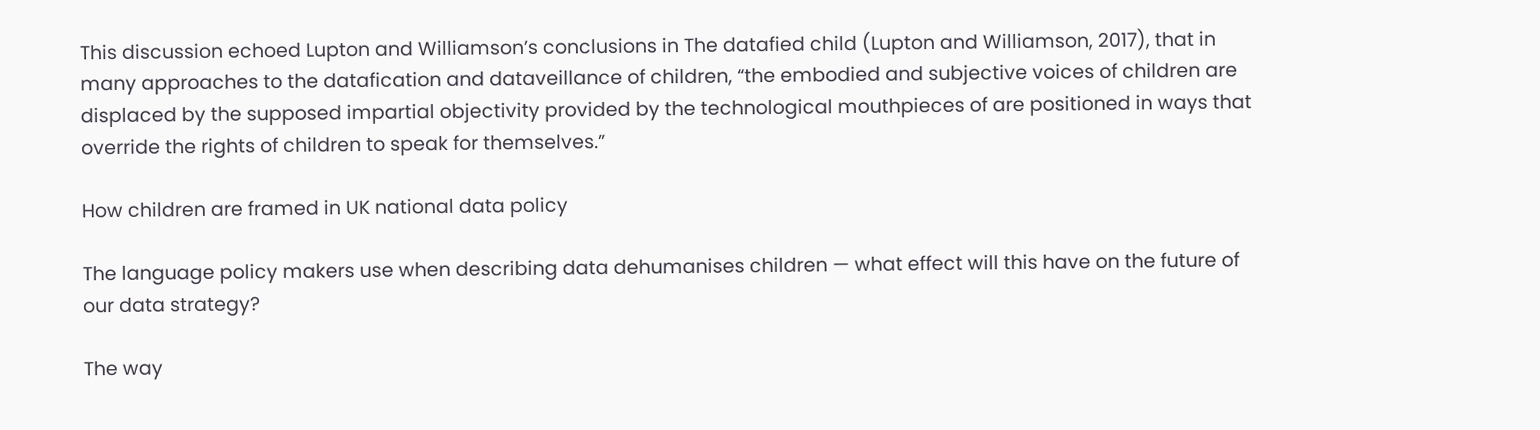This discussion echoed Lupton and Williamson’s conclusions in The datafied child (Lupton and Williamson, 2017), that in many approaches to the datafication and dataveillance of children, “the embodied and subjective voices of children are displaced by the supposed impartial objectivity provided by the technological mouthpieces of are positioned in ways that override the rights of children to speak for themselves.”

How children are framed in UK national data policy

The language policy makers use when describing data dehumanises children — what effect will this have on the future of our data strategy?

The way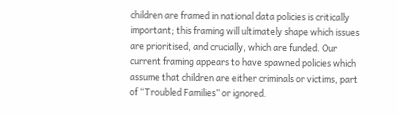children are framed in national data policies is critically important; this framing will ultimately shape which issues are prioritised, and crucially, which are funded. Our current framing appears to have spawned policies which assume that children are either criminals or victims, part of “Troubled Families” or ignored.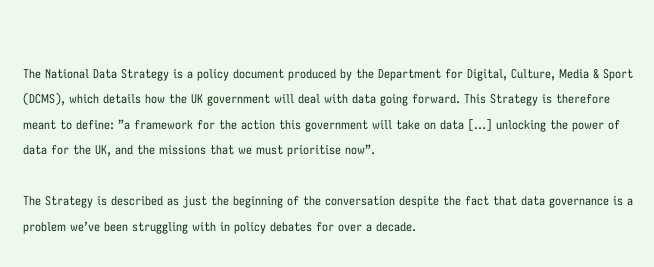The National Data Strategy is a policy document produced by the Department for Digital, Culture, Media & Sport (DCMS), which details how the UK government will deal with data going forward. This Strategy is therefore meant to define: ”a framework for the action this government will take on data [...] unlocking the power of data for the UK, and the missions that we must prioritise now”.

The Strategy is described as just the beginning of the conversation despite the fact that data governance is a problem we’ve been struggling with in policy debates for over a decade.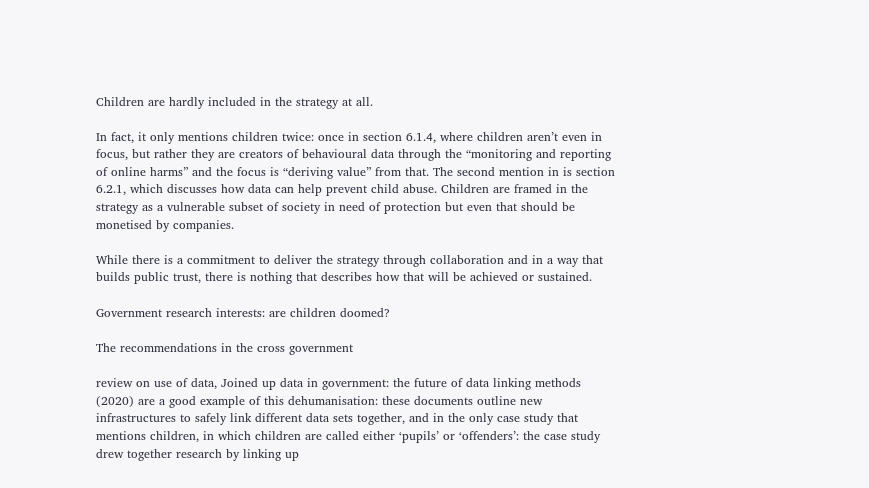Children are hardly included in the strategy at all.

In fact, it only mentions children twice: once in section 6.1.4, where children aren’t even in focus, but rather they are creators of behavioural data through the “monitoring and reporting of online harms” and the focus is “deriving value” from that. The second mention in is section 6.2.1, which discusses how data can help prevent child abuse. Children are framed in the strategy as a vulnerable subset of society in need of protection but even that should be monetised by companies.

While there is a commitment to deliver the strategy through collaboration and in a way that builds public trust, there is nothing that describes how that will be achieved or sustained.

Government research interests: are children doomed?

The recommendations in the cross government

review on use of data, Joined up data in government: the future of data linking methods (2020) are a good example of this dehumanisation: these documents outline new infrastructures to safely link different data sets together, and in the only case study that mentions children, in which children are called either ‘pupils’ or ‘offenders’: the case study drew together research by linking up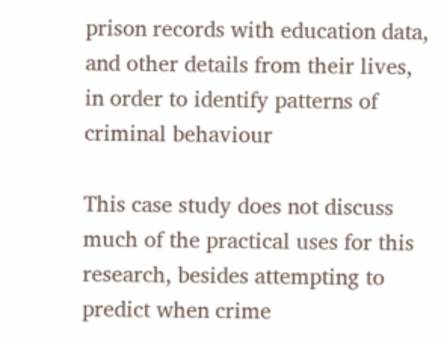prison records with education data, and other details from their lives, in order to identify patterns of criminal behaviour

This case study does not discuss much of the practical uses for this research, besides attempting to predict when crime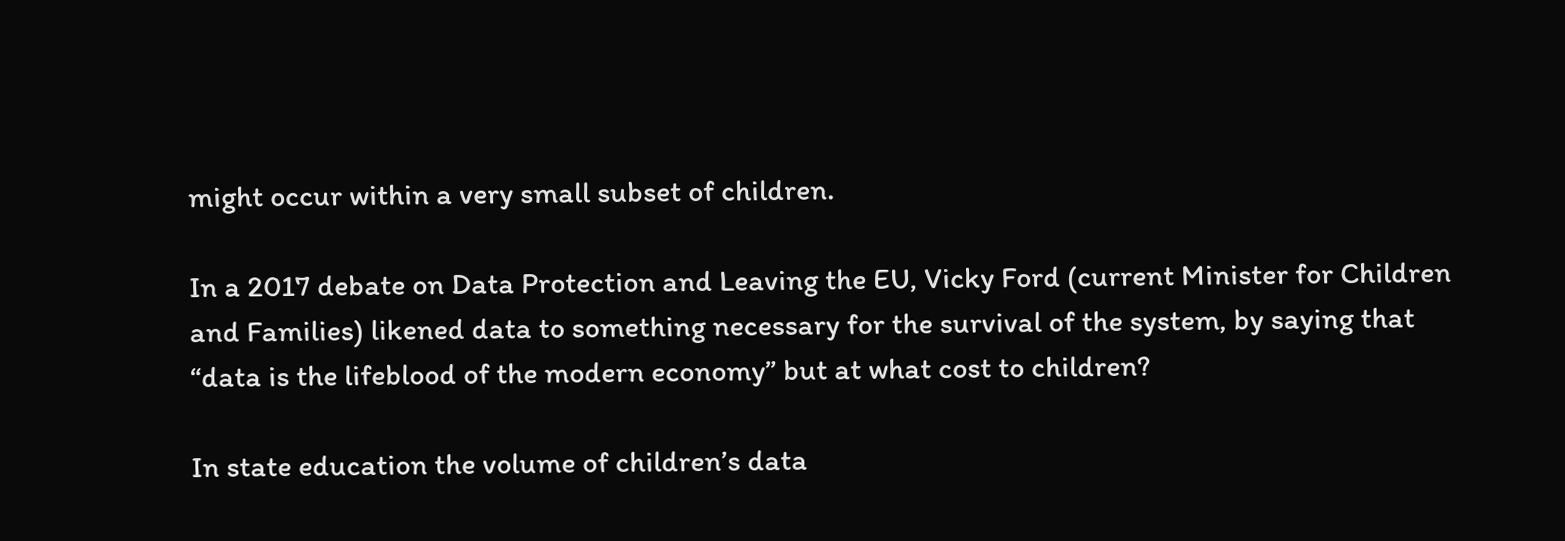might occur within a very small subset of children.

In a 2017 debate on Data Protection and Leaving the EU, Vicky Ford (current Minister for Children and Families) likened data to something necessary for the survival of the system, by saying that “data is the lifeblood of the modern economy” but at what cost to children?

In state education the volume of children’s data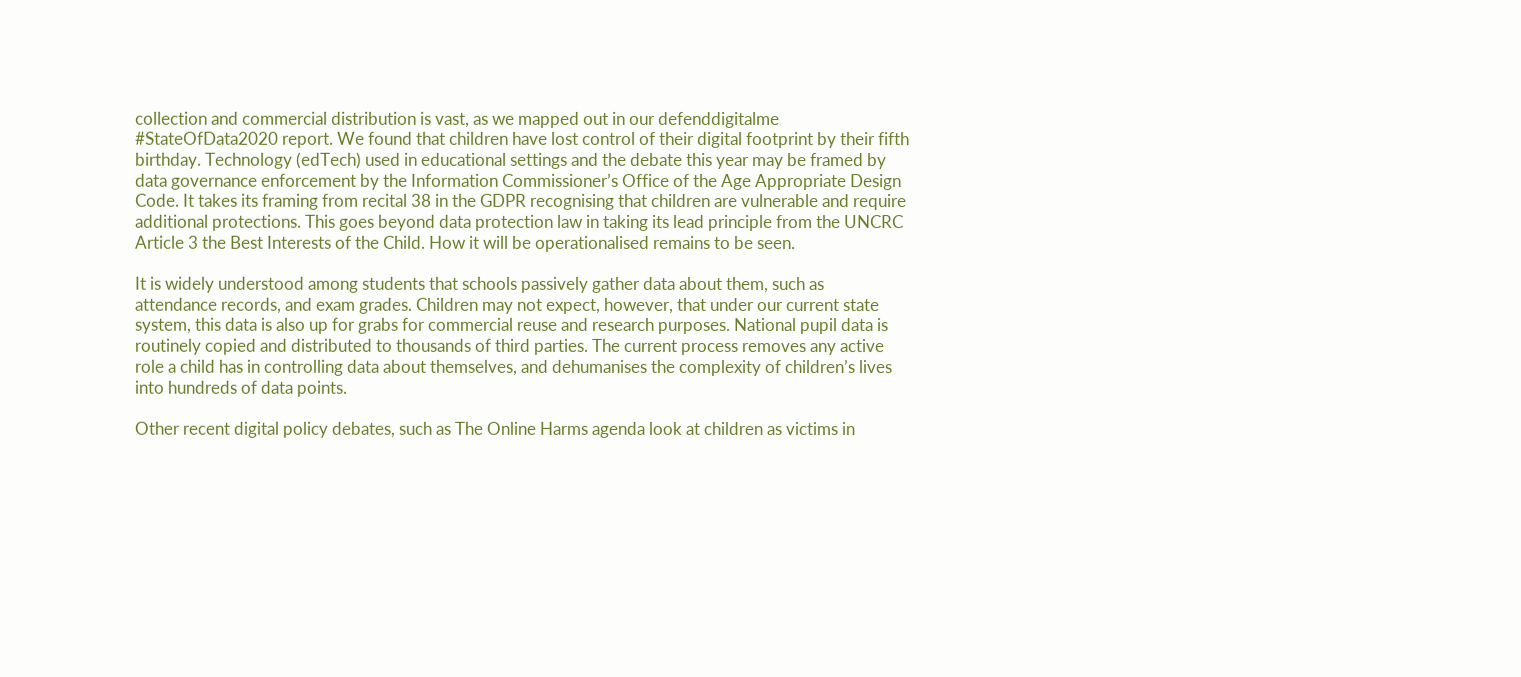collection and commercial distribution is vast, as we mapped out in our defenddigitalme #StateOfData2020 report. We found that children have lost control of their digital footprint by their fifth birthday. Technology (edTech) used in educational settings and the debate this year may be framed by data governance enforcement by the Information Commissioner’s Office of the Age Appropriate Design Code. It takes its framing from recital 38 in the GDPR recognising that children are vulnerable and require additional protections. This goes beyond data protection law in taking its lead principle from the UNCRC Article 3 the Best Interests of the Child. How it will be operationalised remains to be seen.

It is widely understood among students that schools passively gather data about them, such as attendance records, and exam grades. Children may not expect, however, that under our current state system, this data is also up for grabs for commercial reuse and research purposes. National pupil data is routinely copied and distributed to thousands of third parties. The current process removes any active role a child has in controlling data about themselves, and dehumanises the complexity of children’s lives into hundreds of data points.

Other recent digital policy debates, such as The Online Harms agenda look at children as victims in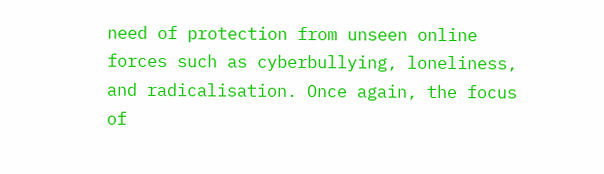need of protection from unseen online forces such as cyberbullying, loneliness, and radicalisation. Once again, the focus of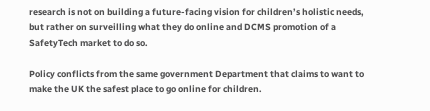research is not on building a future-facing vision for children’s holistic needs, but rather on surveilling what they do online and DCMS promotion of a SafetyTech market to do so.

Policy conflicts from the same government Department that claims to want to make the UK the safest place to go online for children.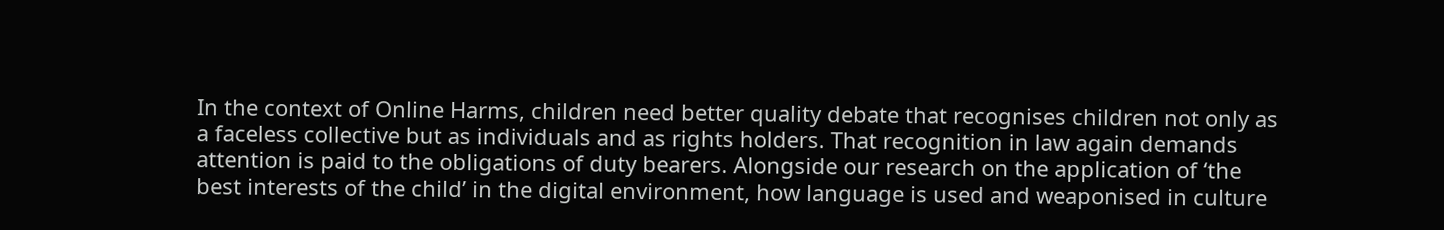In the context of Online Harms, children need better quality debate that recognises children not only as a faceless collective but as individuals and as rights holders. That recognition in law again demands attention is paid to the obligations of duty bearers. Alongside our research on the application of ‘the best interests of the child’ in the digital environment, how language is used and weaponised in culture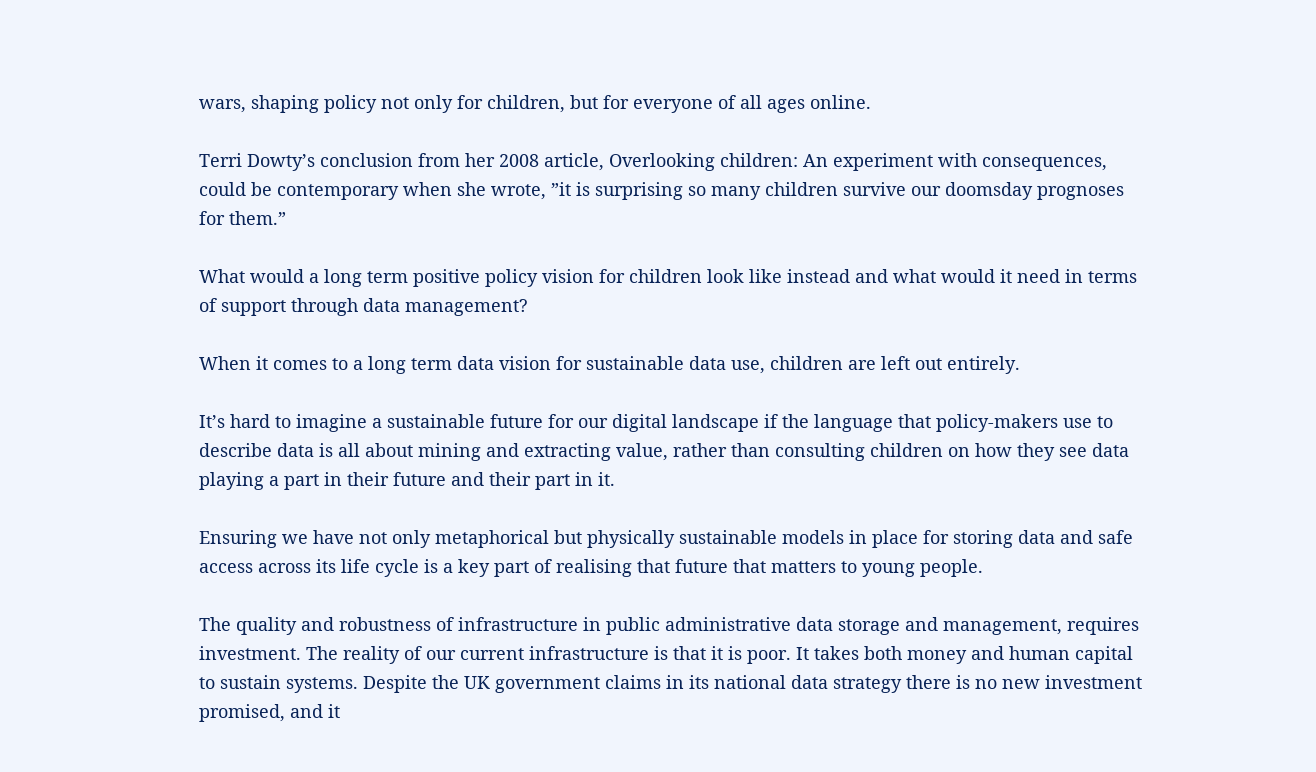wars, shaping policy not only for children, but for everyone of all ages online.

Terri Dowty’s conclusion from her 2008 article, Overlooking children: An experiment with consequences, could be contemporary when she wrote, ”it is surprising so many children survive our doomsday prognoses for them.”

What would a long term positive policy vision for children look like instead and what would it need in terms of support through data management?

When it comes to a long term data vision for sustainable data use, children are left out entirely.

It’s hard to imagine a sustainable future for our digital landscape if the language that policy-makers use to describe data is all about mining and extracting value, rather than consulting children on how they see data playing a part in their future and their part in it.

Ensuring we have not only metaphorical but physically sustainable models in place for storing data and safe access across its life cycle is a key part of realising that future that matters to young people.

The quality and robustness of infrastructure in public administrative data storage and management, requires investment. The reality of our current infrastructure is that it is poor. It takes both money and human capital to sustain systems. Despite the UK government claims in its national data strategy there is no new investment promised, and it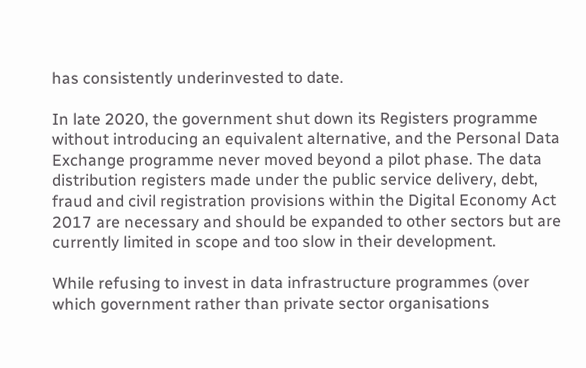has consistently underinvested to date.

In late 2020, the government shut down its Registers programme without introducing an equivalent alternative, and the Personal Data Exchange programme never moved beyond a pilot phase. The data distribution registers made under the public service delivery, debt, fraud and civil registration provisions within the Digital Economy Act 2017 are necessary and should be expanded to other sectors but are currently limited in scope and too slow in their development.

While refusing to invest in data infrastructure programmes (over which government rather than private sector organisations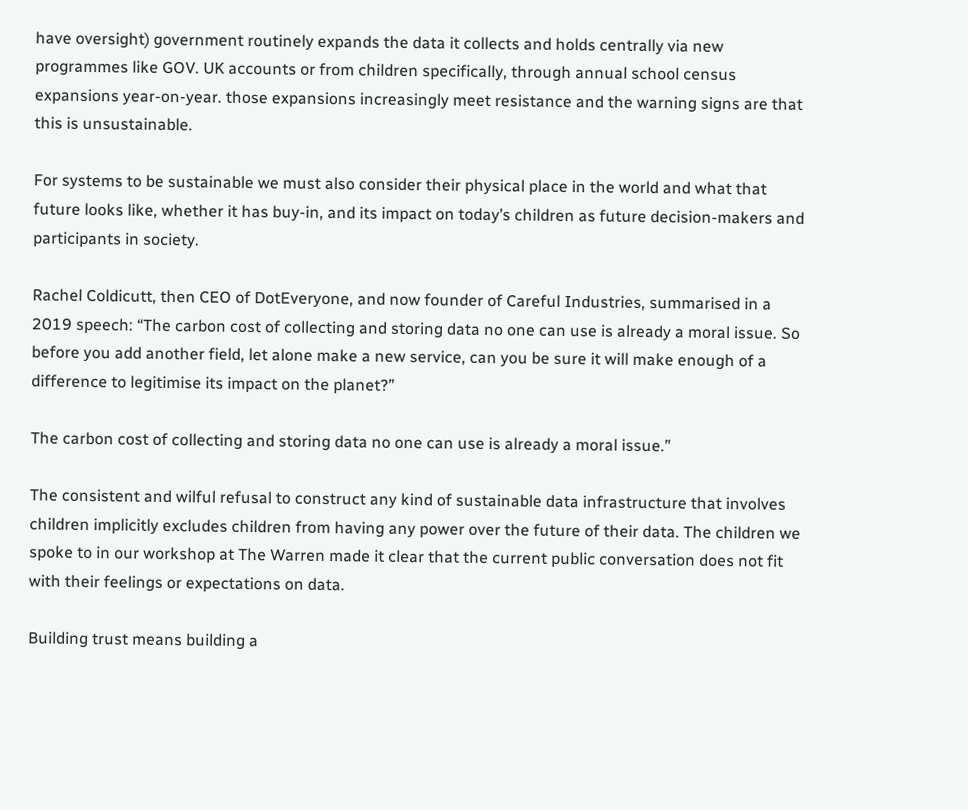have oversight) government routinely expands the data it collects and holds centrally via new programmes like GOV. UK accounts or from children specifically, through annual school census expansions year-on-year. those expansions increasingly meet resistance and the warning signs are that this is unsustainable.

For systems to be sustainable we must also consider their physical place in the world and what that future looks like, whether it has buy-in, and its impact on today’s children as future decision-makers and participants in society.

Rachel Coldicutt, then CEO of DotEveryone, and now founder of Careful Industries, summarised in a 2019 speech: “The carbon cost of collecting and storing data no one can use is already a moral issue. So before you add another field, let alone make a new service, can you be sure it will make enough of a difference to legitimise its impact on the planet?”

The carbon cost of collecting and storing data no one can use is already a moral issue.”

The consistent and wilful refusal to construct any kind of sustainable data infrastructure that involves children implicitly excludes children from having any power over the future of their data. The children we spoke to in our workshop at The Warren made it clear that the current public conversation does not fit with their feelings or expectations on data.

Building trust means building a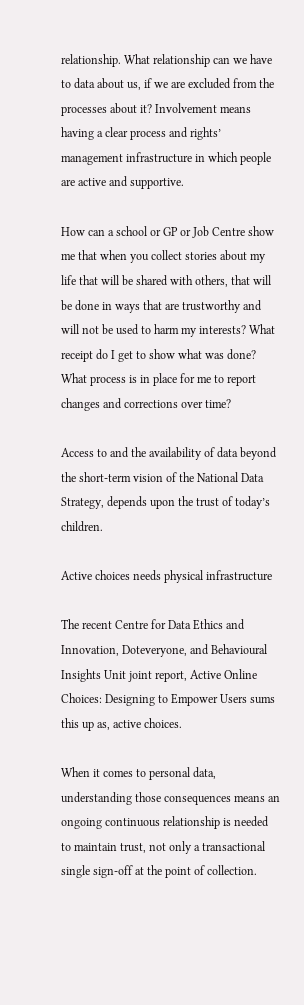relationship. What relationship can we have to data about us, if we are excluded from the processes about it? Involvement means having a clear process and rights’ management infrastructure in which people are active and supportive.

How can a school or GP or Job Centre show me that when you collect stories about my life that will be shared with others, that will be done in ways that are trustworthy and will not be used to harm my interests? What receipt do I get to show what was done? What process is in place for me to report changes and corrections over time?

Access to and the availability of data beyond the short-term vision of the National Data Strategy, depends upon the trust of today’s children.

Active choices needs physical infrastructure

The recent Centre for Data Ethics and Innovation, Doteveryone, and Behavioural Insights Unit joint report, Active Online Choices: Designing to Empower Users sums this up as, active choices.

When it comes to personal data, understanding those consequences means an ongoing continuous relationship is needed to maintain trust, not only a transactional single sign-off at the point of collection.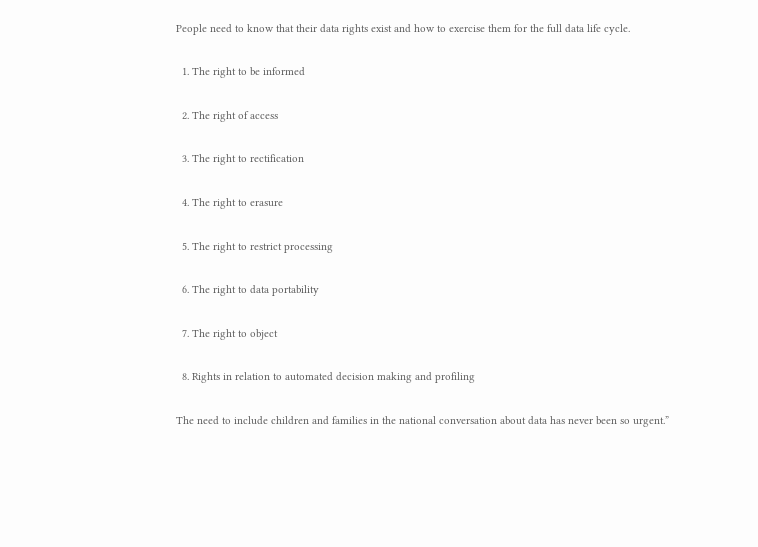People need to know that their data rights exist and how to exercise them for the full data life cycle.

  1. The right to be informed

  2. The right of access

  3. The right to rectification

  4. The right to erasure

  5. The right to restrict processing

  6. The right to data portability

  7. The right to object

  8. Rights in relation to automated decision making and profiling

The need to include children and families in the national conversation about data has never been so urgent.”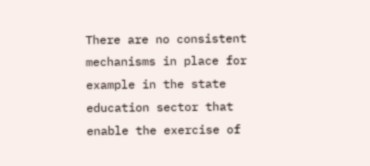There are no consistent mechanisms in place for example in the state education sector that enable the exercise of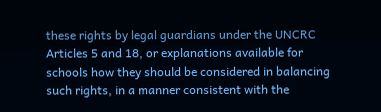these rights by legal guardians under the UNCRC Articles 5 and 18, or explanations available for schools how they should be considered in balancing such rights, in a manner consistent with the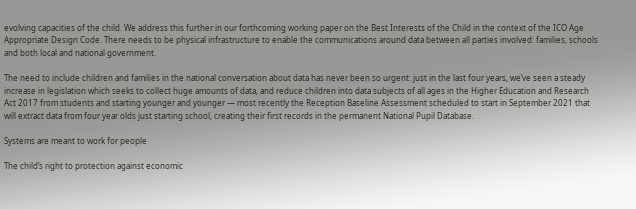evolving capacities of the child. We address this further in our forthcoming working paper on the Best Interests of the Child in the context of the ICO Age Appropriate Design Code. There needs to be physical infrastructure to enable the communications around data between all parties involved: families, schools and both local and national government.

The need to include children and families in the national conversation about data has never been so urgent: just in the last four years, we’ve seen a steady increase in legislation which seeks to collect huge amounts of data, and reduce children into data subjects of all ages in the Higher Education and Research Act 2017 from students and starting younger and younger — most recently the Reception Baseline Assessment scheduled to start in September 2021 that will extract data from four year olds just starting school, creating their first records in the permanent National Pupil Database.

Systems are meant to work for people

The child’s right to protection against economic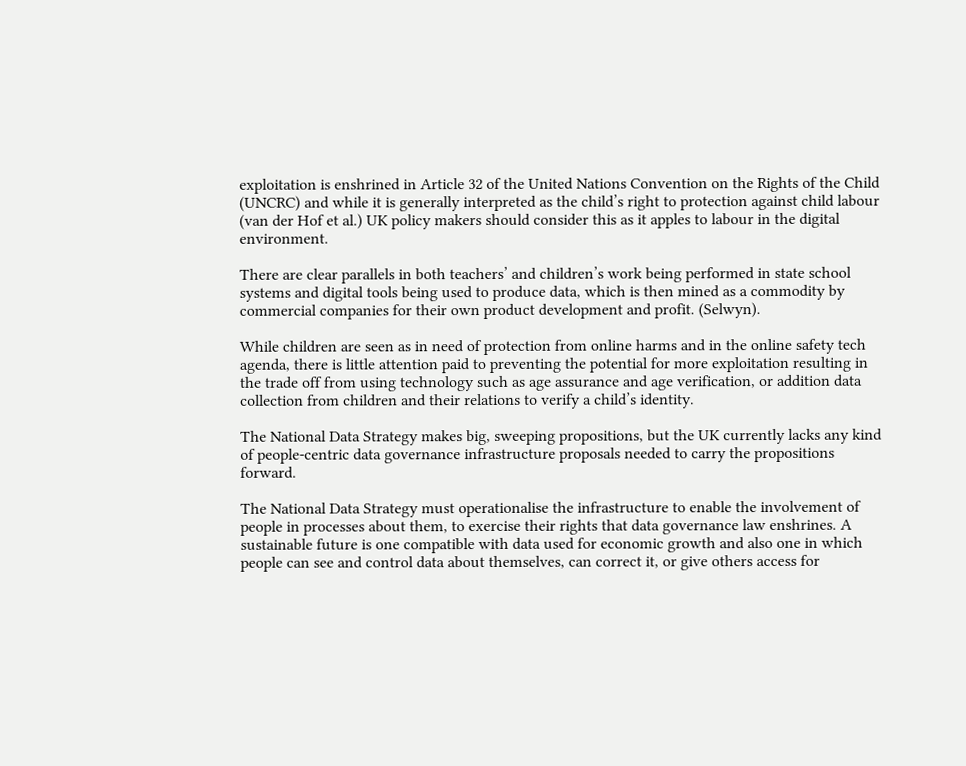exploitation is enshrined in Article 32 of the United Nations Convention on the Rights of the Child (UNCRC) and while it is generally interpreted as the child’s right to protection against child labour (van der Hof et al.) UK policy makers should consider this as it apples to labour in the digital environment.

There are clear parallels in both teachers’ and children’s work being performed in state school systems and digital tools being used to produce data, which is then mined as a commodity by commercial companies for their own product development and profit. (Selwyn).

While children are seen as in need of protection from online harms and in the online safety tech agenda, there is little attention paid to preventing the potential for more exploitation resulting in the trade off from using technology such as age assurance and age verification, or addition data collection from children and their relations to verify a child’s identity.

The National Data Strategy makes big, sweeping propositions, but the UK currently lacks any kind of people-centric data governance infrastructure proposals needed to carry the propositions forward.

The National Data Strategy must operationalise the infrastructure to enable the involvement of people in processes about them, to exercise their rights that data governance law enshrines. A sustainable future is one compatible with data used for economic growth and also one in which people can see and control data about themselves, can correct it, or give others access for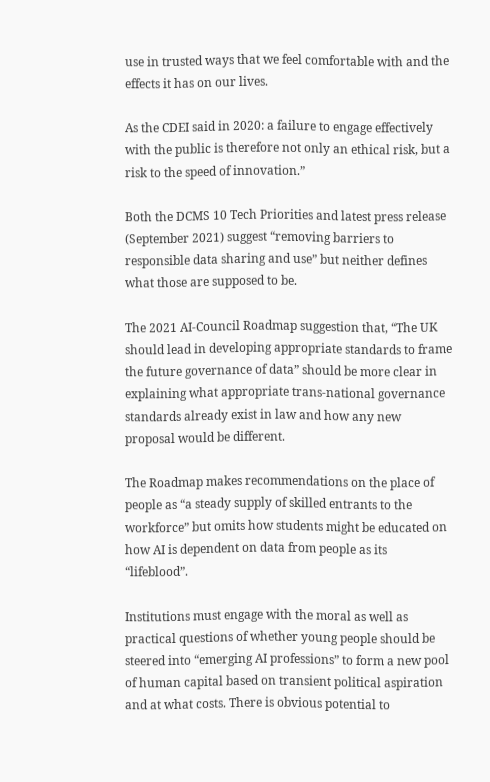use in trusted ways that we feel comfortable with and the effects it has on our lives.

As the CDEI said in 2020: a failure to engage effectively with the public is therefore not only an ethical risk, but a risk to the speed of innovation.”

Both the DCMS 10 Tech Priorities and latest press release (September 2021) suggest “removing barriers to responsible data sharing and use” but neither defines what those are supposed to be.

The 2021 AI-Council Roadmap suggestion that, “The UK should lead in developing appropriate standards to frame the future governance of data” should be more clear in explaining what appropriate trans-national governance standards already exist in law and how any new proposal would be different.

The Roadmap makes recommendations on the place of people as “a steady supply of skilled entrants to the workforce” but omits how students might be educated on how AI is dependent on data from people as its “lifeblood”.

Institutions must engage with the moral as well as practical questions of whether young people should be steered into “emerging AI professions” to form a new pool of human capital based on transient political aspiration and at what costs. There is obvious potential to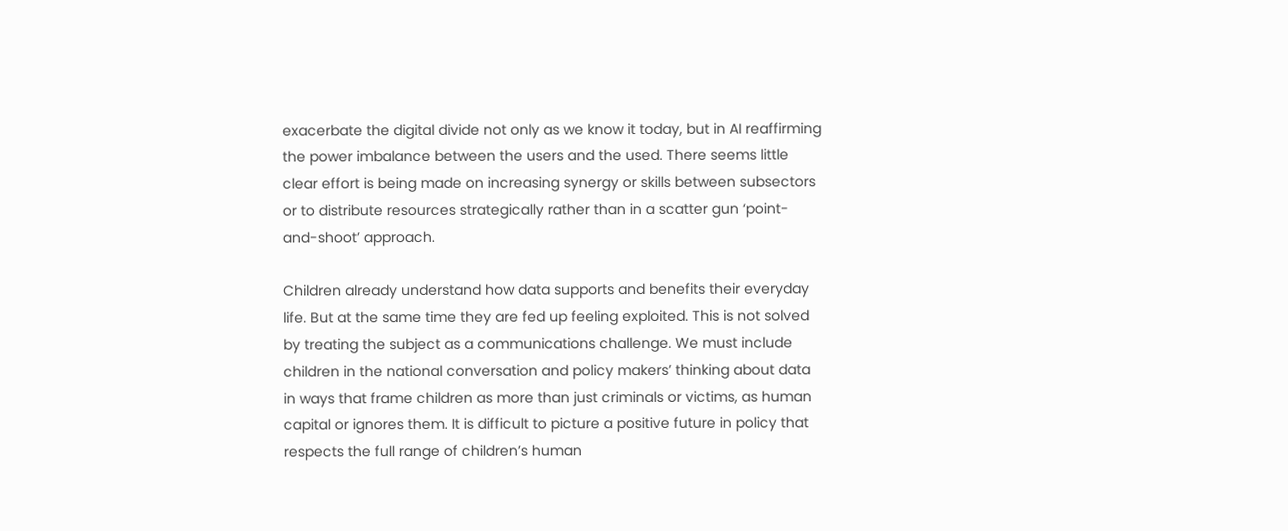exacerbate the digital divide not only as we know it today, but in AI reaffirming the power imbalance between the users and the used. There seems little clear effort is being made on increasing synergy or skills between subsectors or to distribute resources strategically rather than in a scatter gun ‘point-and-shoot’ approach.

Children already understand how data supports and benefits their everyday life. But at the same time they are fed up feeling exploited. This is not solved by treating the subject as a communications challenge. We must include children in the national conversation and policy makers’ thinking about data in ways that frame children as more than just criminals or victims, as human capital or ignores them. It is difficult to picture a positive future in policy that respects the full range of children’s human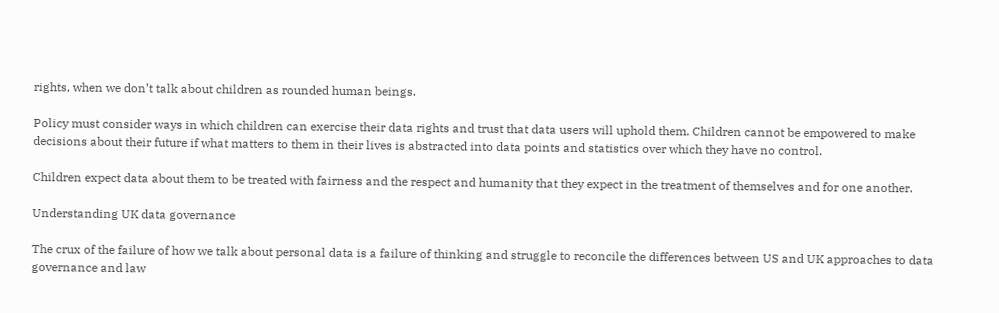rights, when we don’t talk about children as rounded human beings.

Policy must consider ways in which children can exercise their data rights and trust that data users will uphold them. Children cannot be empowered to make decisions about their future if what matters to them in their lives is abstracted into data points and statistics over which they have no control.

Children expect data about them to be treated with fairness and the respect and humanity that they expect in the treatment of themselves and for one another.

Understanding UK data governance

The crux of the failure of how we talk about personal data is a failure of thinking and struggle to reconcile the differences between US and UK approaches to data governance and law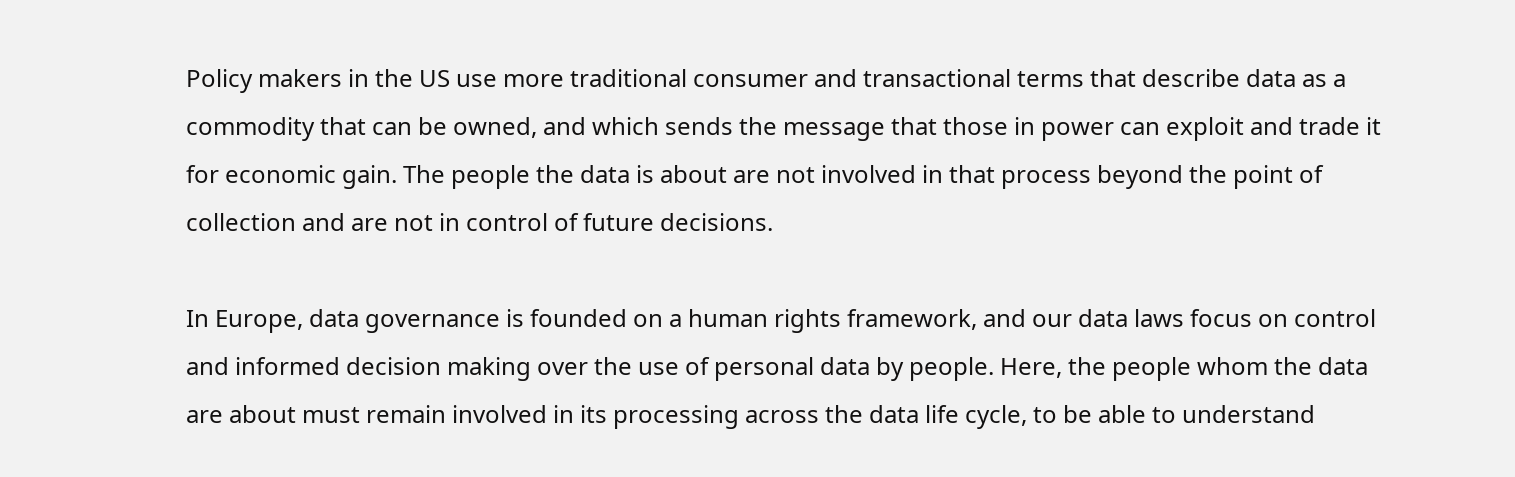Policy makers in the US use more traditional consumer and transactional terms that describe data as a commodity that can be owned, and which sends the message that those in power can exploit and trade it for economic gain. The people the data is about are not involved in that process beyond the point of collection and are not in control of future decisions.

In Europe, data governance is founded on a human rights framework, and our data laws focus on control and informed decision making over the use of personal data by people. Here, the people whom the data are about must remain involved in its processing across the data life cycle, to be able to understand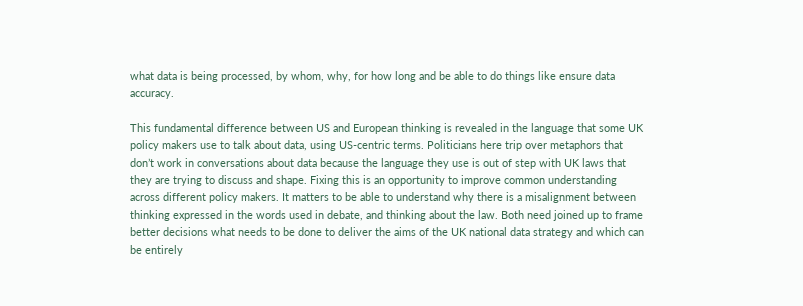what data is being processed, by whom, why, for how long and be able to do things like ensure data accuracy.

This fundamental difference between US and European thinking is revealed in the language that some UK policy makers use to talk about data, using US-centric terms. Politicians here trip over metaphors that don’t work in conversations about data because the language they use is out of step with UK laws that they are trying to discuss and shape. Fixing this is an opportunity to improve common understanding across different policy makers. It matters to be able to understand why there is a misalignment between thinking expressed in the words used in debate, and thinking about the law. Both need joined up to frame better decisions what needs to be done to deliver the aims of the UK national data strategy and which can be entirely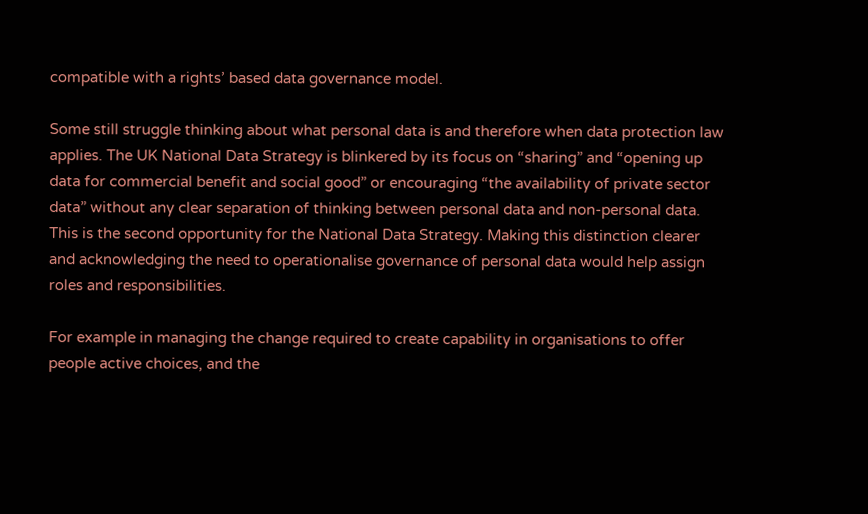compatible with a rights’ based data governance model.

Some still struggle thinking about what personal data is and therefore when data protection law applies. The UK National Data Strategy is blinkered by its focus on “sharing” and “opening up data for commercial benefit and social good” or encouraging “the availability of private sector data” without any clear separation of thinking between personal data and non-personal data. This is the second opportunity for the National Data Strategy. Making this distinction clearer and acknowledging the need to operationalise governance of personal data would help assign roles and responsibilities.

For example in managing the change required to create capability in organisations to offer people active choices, and the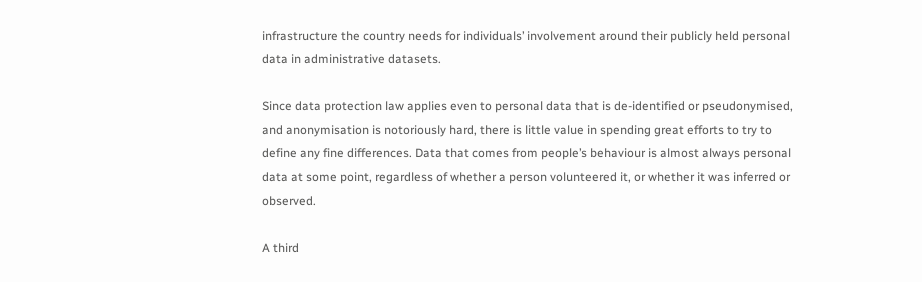infrastructure the country needs for individuals’ involvement around their publicly held personal data in administrative datasets.

Since data protection law applies even to personal data that is de-identified or pseudonymised, and anonymisation is notoriously hard, there is little value in spending great efforts to try to define any fine differences. Data that comes from people’s behaviour is almost always personal data at some point, regardless of whether a person volunteered it, or whether it was inferred or observed.

A third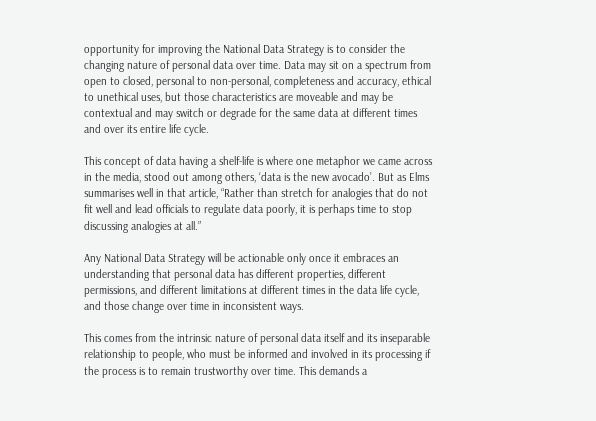opportunity for improving the National Data Strategy is to consider the changing nature of personal data over time. Data may sit on a spectrum from open to closed, personal to non-personal, completeness and accuracy, ethical to unethical uses, but those characteristics are moveable and may be contextual and may switch or degrade for the same data at different times and over its entire life cycle.

This concept of data having a shelf-life is where one metaphor we came across in the media, stood out among others, ‘data is the new avocado’. But as Elms summarises well in that article, “Rather than stretch for analogies that do not fit well and lead officials to regulate data poorly, it is perhaps time to stop discussing analogies at all.”

Any National Data Strategy will be actionable only once it embraces an understanding that personal data has different properties, different permissions, and different limitations at different times in the data life cycle, and those change over time in inconsistent ways.

This comes from the intrinsic nature of personal data itself and its inseparable relationship to people, who must be informed and involved in its processing if the process is to remain trustworthy over time. This demands a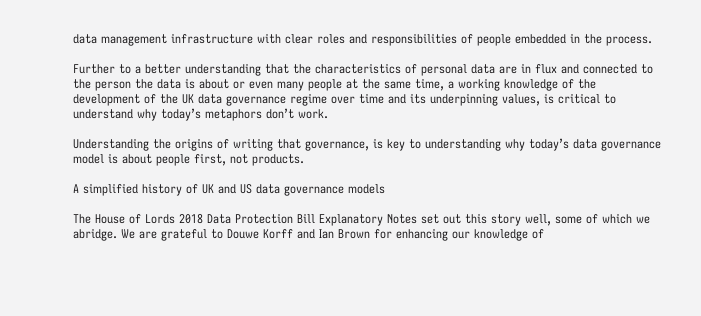data management infrastructure with clear roles and responsibilities of people embedded in the process.

Further to a better understanding that the characteristics of personal data are in flux and connected to the person the data is about or even many people at the same time, a working knowledge of the development of the UK data governance regime over time and its underpinning values, is critical to understand why today’s metaphors don’t work.

Understanding the origins of writing that governance, is key to understanding why today’s data governance model is about people first, not products.

A simplified history of UK and US data governance models

The House of Lords 2018 Data Protection Bill Explanatory Notes set out this story well, some of which we abridge. We are grateful to Douwe Korff and Ian Brown for enhancing our knowledge of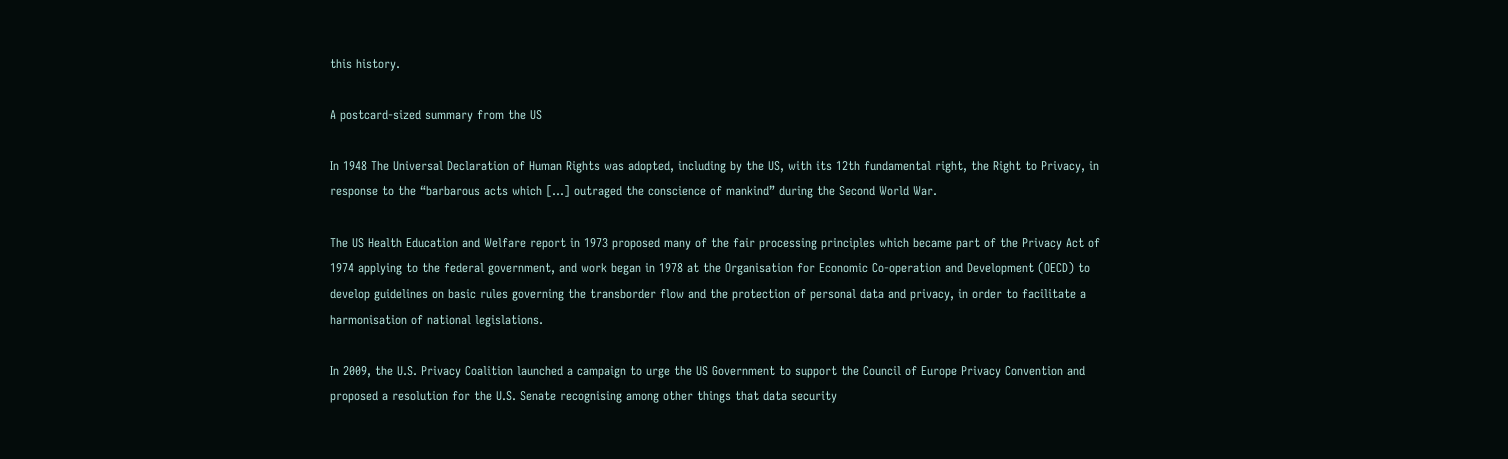this history.

A postcard-sized summary from the US

In 1948 The Universal Declaration of Human Rights was adopted, including by the US, with its 12th fundamental right, the Right to Privacy, in response to the “barbarous acts which [...] outraged the conscience of mankind” during the Second World War.

The US Health Education and Welfare report in 1973 proposed many of the fair processing principles which became part of the Privacy Act of 1974 applying to the federal government, and work began in 1978 at the Organisation for Economic Co-operation and Development (OECD) to develop guidelines on basic rules governing the transborder flow and the protection of personal data and privacy, in order to facilitate a harmonisation of national legislations.

In 2009, the U.S. Privacy Coalition launched a campaign to urge the US Government to support the Council of Europe Privacy Convention and proposed a resolution for the U.S. Senate recognising among other things that data security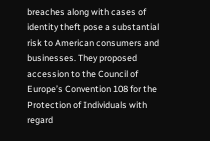breaches along with cases of identity theft pose a substantial risk to American consumers and businesses. They proposed accession to the Council of Europe’s Convention 108 for the Protection of Individuals with regard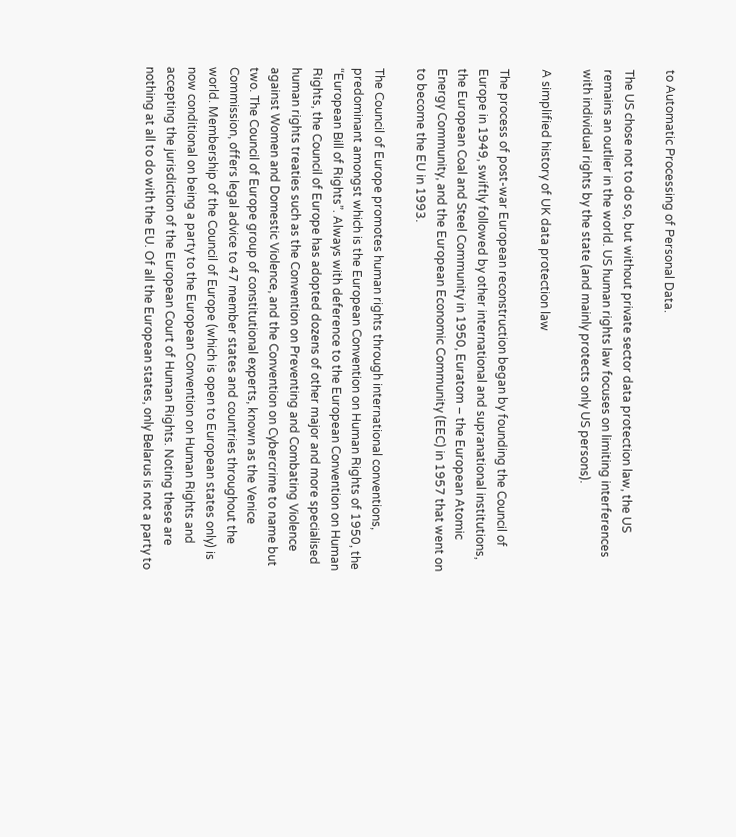to Automatic Processing of Personal Data.

The US chose not to do so, but without private sector data protection law, the US remains an outlier in the world. US human rights law focuses on limiting interferences with individual rights by the state (and mainly protects only US persons).

A simplified history of UK data protection law

The process of post-war European reconstruction began by founding the Council of Europe in 1949, swiftly followed by other international and supranational institutions, the European Coal and Steel Community in 1950, Euratom – the European Atomic Energy Community, and the European Economic Community (EEC) in 1957 that went on to become the EU in 1993.

The Council of Europe promotes human rights through international conventions, predominant amongst which is the European Convention on Human Rights of 1950, the “European Bill of Rights”. Always with deference to the European Convention on Human Rights, the Council of Europe has adopted dozens of other major and more specialised human rights treaties such as the Convention on Preventing and Combating Violence against Women and Domestic Violence, and the Convention on Cybercrime to name but two. The Council of Europe group of constitutional experts, known as the Venice Commission, offers legal advice to 47 member states and countries throughout the world. Membership of the Council of Europe (which is open to European states only) is now conditional on being a party to the European Convention on Human Rights and accepting the jurisdiction of the European Court of Human Rights. Noting these are nothing at all to do with the EU. Of all the European states, only Belarus is not a party to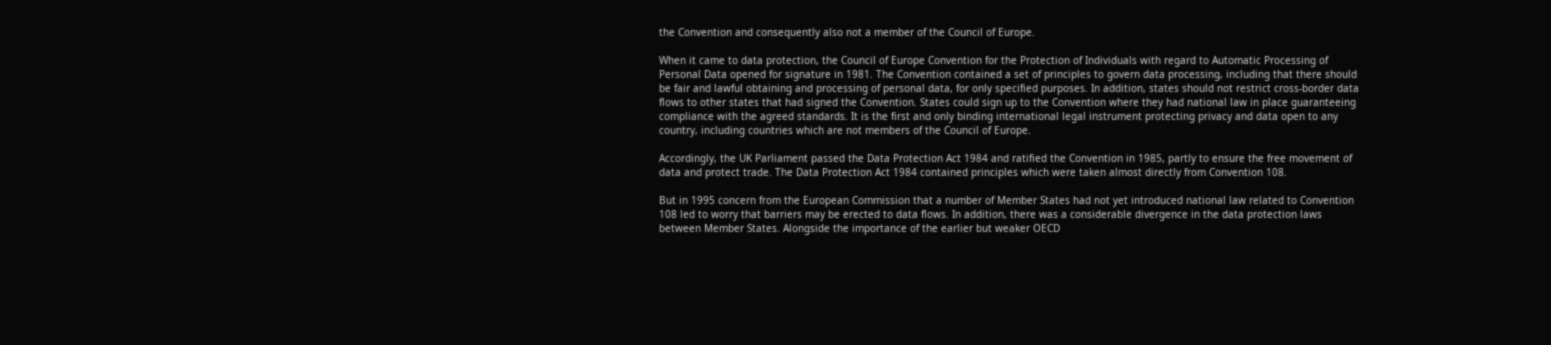the Convention and consequently also not a member of the Council of Europe.

When it came to data protection, the Council of Europe Convention for the Protection of Individuals with regard to Automatic Processing of Personal Data opened for signature in 1981. The Convention contained a set of principles to govern data processing, including that there should be fair and lawful obtaining and processing of personal data, for only specified purposes. In addition, states should not restrict cross-border data flows to other states that had signed the Convention. States could sign up to the Convention where they had national law in place guaranteeing compliance with the agreed standards. It is the first and only binding international legal instrument protecting privacy and data open to any country, including countries which are not members of the Council of Europe.

Accordingly, the UK Parliament passed the Data Protection Act 1984 and ratified the Convention in 1985, partly to ensure the free movement of data and protect trade. The Data Protection Act 1984 contained principles which were taken almost directly from Convention 108.

But in 1995 concern from the European Commission that a number of Member States had not yet introduced national law related to Convention 108 led to worry that barriers may be erected to data flows. In addition, there was a considerable divergence in the data protection laws between Member States. Alongside the importance of the earlier but weaker OECD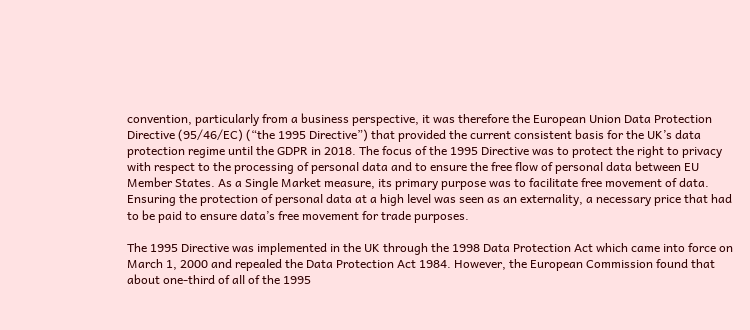convention, particularly from a business perspective, it was therefore the European Union Data Protection Directive (95/46/EC) (“the 1995 Directive”) that provided the current consistent basis for the UK’s data protection regime until the GDPR in 2018. The focus of the 1995 Directive was to protect the right to privacy with respect to the processing of personal data and to ensure the free flow of personal data between EU Member States. As a Single Market measure, its primary purpose was to facilitate free movement of data. Ensuring the protection of personal data at a high level was seen as an externality, a necessary price that had to be paid to ensure data’s free movement for trade purposes.

The 1995 Directive was implemented in the UK through the 1998 Data Protection Act which came into force on March 1, 2000 and repealed the Data Protection Act 1984. However, the European Commission found that about one-third of all of the 1995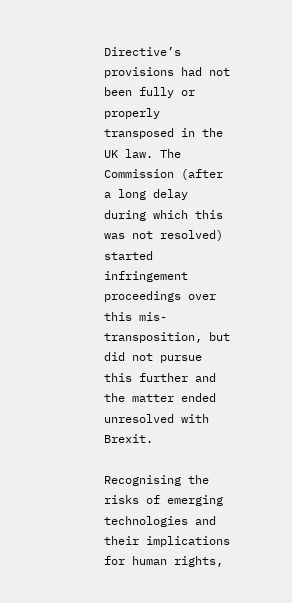Directive’s provisions had not been fully or properly transposed in the UK law. The Commission (after a long delay during which this was not resolved) started infringement proceedings over this mis-transposition, but did not pursue this further and the matter ended unresolved with Brexit.

Recognising the risks of emerging technologies and their implications for human rights,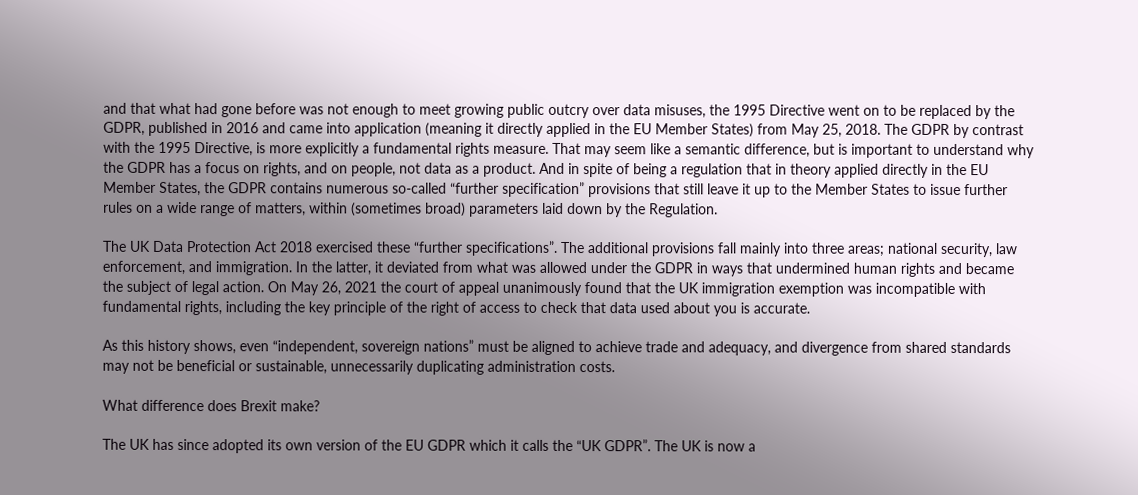and that what had gone before was not enough to meet growing public outcry over data misuses, the 1995 Directive went on to be replaced by the GDPR, published in 2016 and came into application (meaning it directly applied in the EU Member States) from May 25, 2018. The GDPR by contrast with the 1995 Directive, is more explicitly a fundamental rights measure. That may seem like a semantic difference, but is important to understand why the GDPR has a focus on rights, and on people, not data as a product. And in spite of being a regulation that in theory applied directly in the EU Member States, the GDPR contains numerous so-called “further specification” provisions that still leave it up to the Member States to issue further rules on a wide range of matters, within (sometimes broad) parameters laid down by the Regulation.

The UK Data Protection Act 2018 exercised these “further specifications”. The additional provisions fall mainly into three areas; national security, law enforcement, and immigration. In the latter, it deviated from what was allowed under the GDPR in ways that undermined human rights and became the subject of legal action. On May 26, 2021 the court of appeal unanimously found that the UK immigration exemption was incompatible with fundamental rights, including the key principle of the right of access to check that data used about you is accurate.

As this history shows, even “independent, sovereign nations” must be aligned to achieve trade and adequacy, and divergence from shared standards may not be beneficial or sustainable, unnecessarily duplicating administration costs.

What difference does Brexit make?

The UK has since adopted its own version of the EU GDPR which it calls the “UK GDPR”. The UK is now a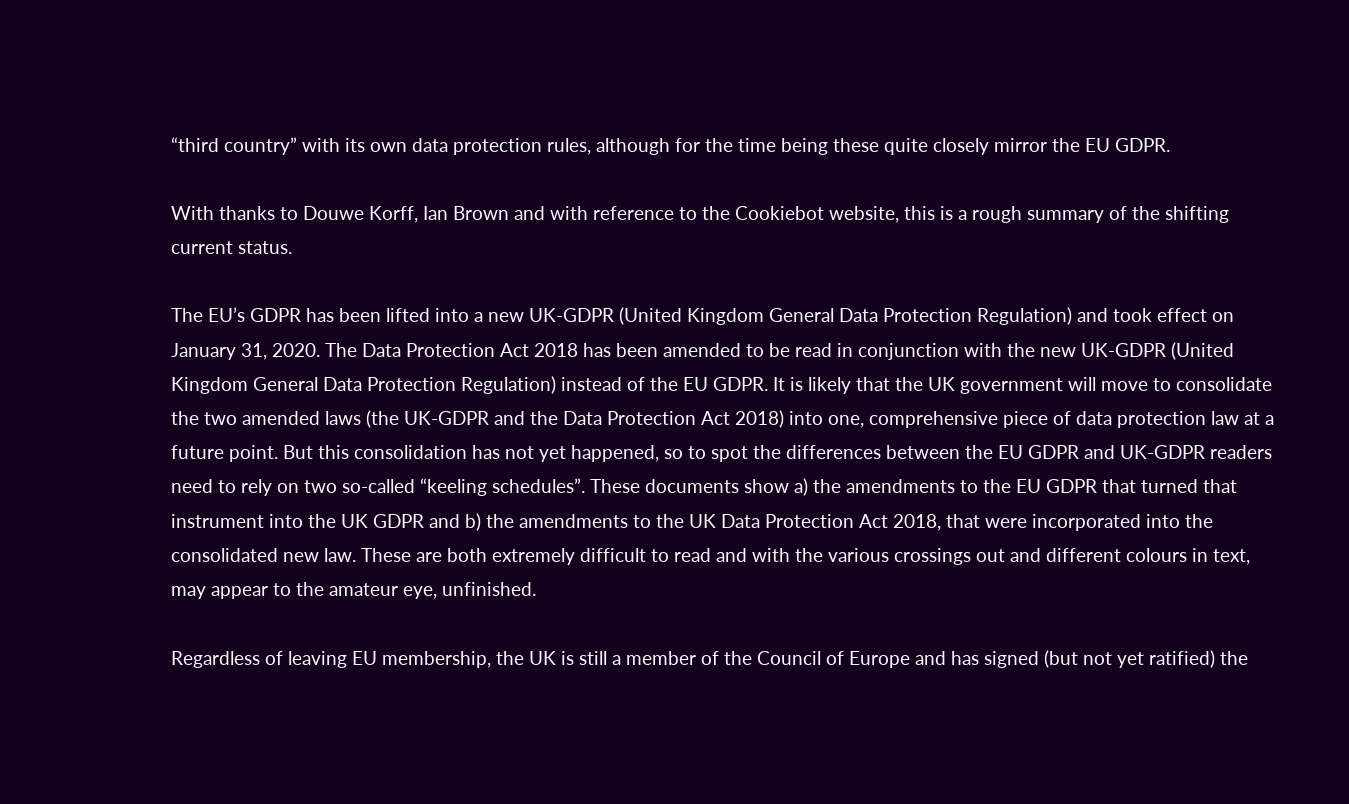“third country” with its own data protection rules, although for the time being these quite closely mirror the EU GDPR.

With thanks to Douwe Korff, Ian Brown and with reference to the Cookiebot website, this is a rough summary of the shifting current status.

The EU’s GDPR has been lifted into a new UK-GDPR (United Kingdom General Data Protection Regulation) and took effect on January 31, 2020. The Data Protection Act 2018 has been amended to be read in conjunction with the new UK-GDPR (United Kingdom General Data Protection Regulation) instead of the EU GDPR. It is likely that the UK government will move to consolidate the two amended laws (the UK-GDPR and the Data Protection Act 2018) into one, comprehensive piece of data protection law at a future point. But this consolidation has not yet happened, so to spot the differences between the EU GDPR and UK-GDPR readers need to rely on two so-called “keeling schedules”. These documents show a) the amendments to the EU GDPR that turned that instrument into the UK GDPR and b) the amendments to the UK Data Protection Act 2018, that were incorporated into the consolidated new law. These are both extremely difficult to read and with the various crossings out and different colours in text, may appear to the amateur eye, unfinished.

Regardless of leaving EU membership, the UK is still a member of the Council of Europe and has signed (but not yet ratified) the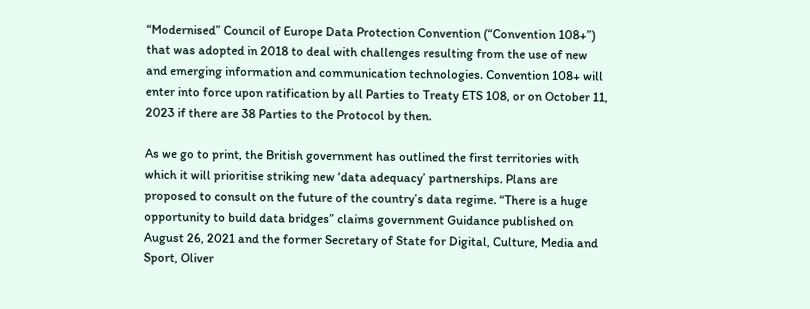“Modernised” Council of Europe Data Protection Convention (“Convention 108+”) that was adopted in 2018 to deal with challenges resulting from the use of new and emerging information and communication technologies. Convention 108+ will enter into force upon ratification by all Parties to Treaty ETS 108, or on October 11, 2023 if there are 38 Parties to the Protocol by then.

As we go to print, the British government has outlined the first territories with which it will prioritise striking new ‘data adequacy’ partnerships. Plans are proposed to consult on the future of the country’s data regime. “There is a huge opportunity to build data bridges” claims government Guidance published on August 26, 2021 and the former Secretary of State for Digital, Culture, Media and Sport, Oliver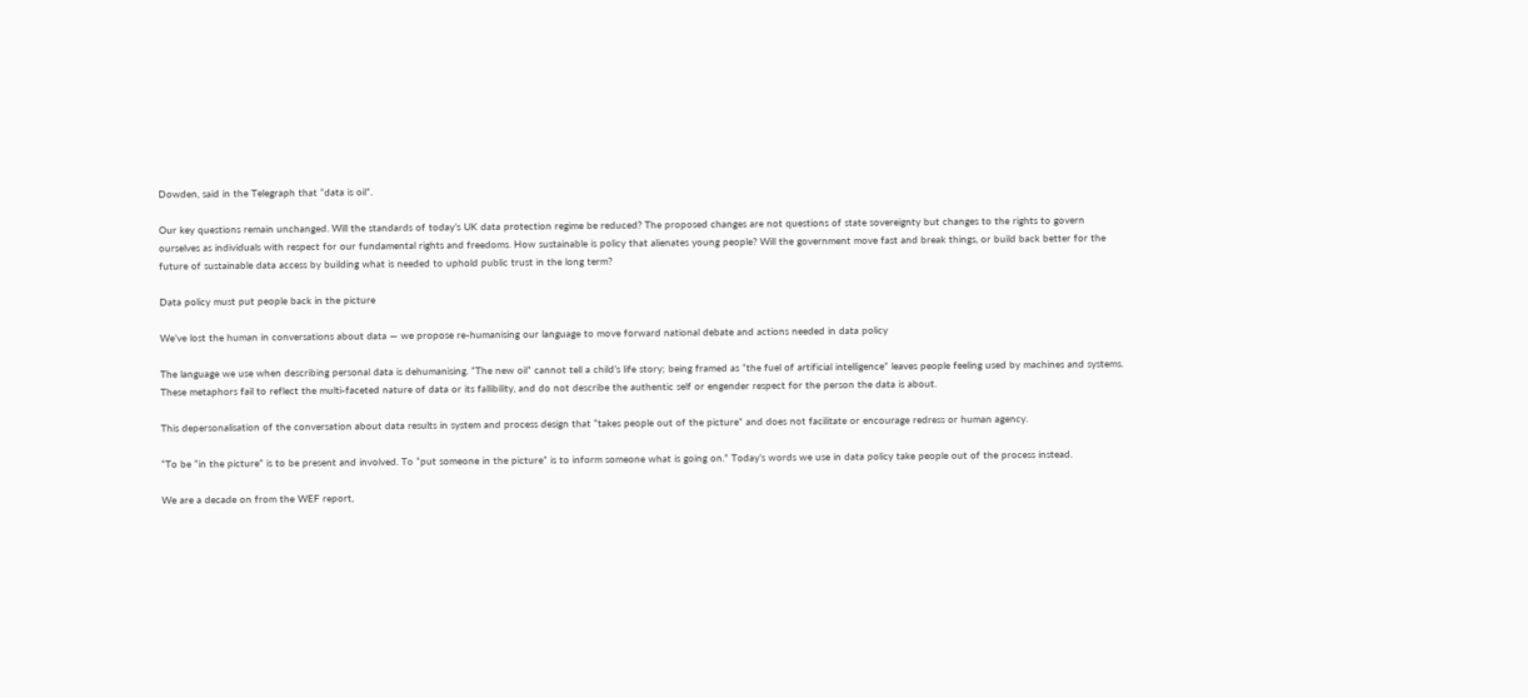Dowden, said in the Telegraph that “data is oil”.

Our key questions remain unchanged. Will the standards of today’s UK data protection regime be reduced? The proposed changes are not questions of state sovereignty but changes to the rights to govern ourselves as individuals with respect for our fundamental rights and freedoms. How sustainable is policy that alienates young people? Will the government move fast and break things, or build back better for the future of sustainable data access by building what is needed to uphold public trust in the long term?

Data policy must put people back in the picture

We’ve lost the human in conversations about data — we propose re-humanising our language to move forward national debate and actions needed in data policy

The language we use when describing personal data is dehumanising. “The new oil” cannot tell a child’s life story; being framed as “the fuel of artificial intelligence” leaves people feeling used by machines and systems. These metaphors fail to reflect the multi-faceted nature of data or its fallibility, and do not describe the authentic self or engender respect for the person the data is about.

This depersonalisation of the conversation about data results in system and process design that “takes people out of the picture” and does not facilitate or encourage redress or human agency.

“To be “in the picture” is to be present and involved. To “put someone in the picture” is to inform someone what is going on.” Today’s words we use in data policy take people out of the process instead.

We are a decade on from the WEF report,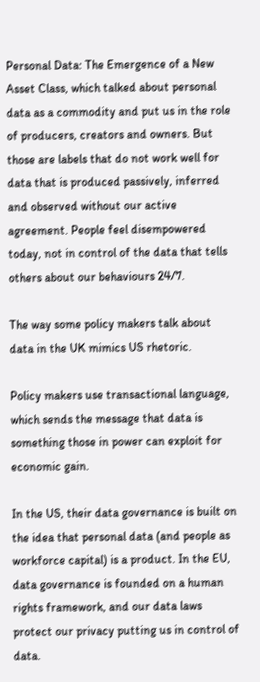Personal Data: The Emergence of a New Asset Class, which talked about personal data as a commodity and put us in the role of producers, creators and owners. But those are labels that do not work well for data that is produced passively, inferred and observed without our active agreement. People feel disempowered today, not in control of the data that tells others about our behaviours 24/7.

The way some policy makers talk about data in the UK mimics US rhetoric.

Policy makers use transactional language, which sends the message that data is something those in power can exploit for economic gain.

In the US, their data governance is built on the idea that personal data (and people as workforce capital) is a product. In the EU, data governance is founded on a human rights framework, and our data laws protect our privacy putting us in control of data.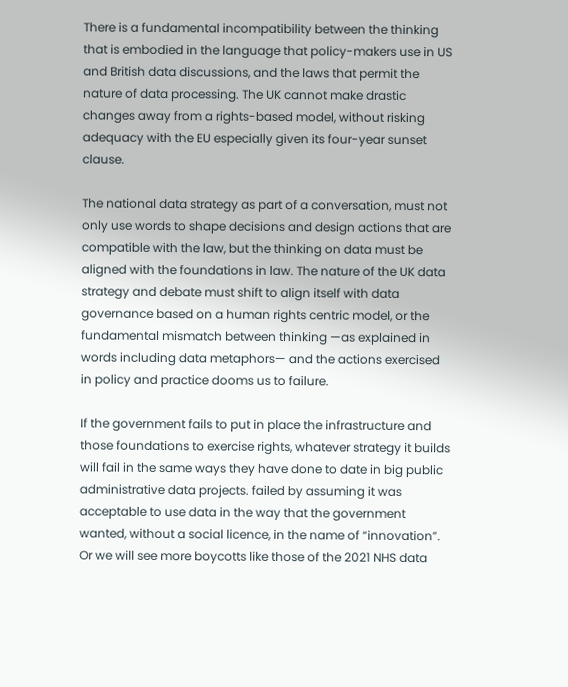There is a fundamental incompatibility between the thinking that is embodied in the language that policy-makers use in US and British data discussions, and the laws that permit the nature of data processing. The UK cannot make drastic changes away from a rights-based model, without risking adequacy with the EU especially given its four-year sunset clause.

The national data strategy as part of a conversation, must not only use words to shape decisions and design actions that are compatible with the law, but the thinking on data must be aligned with the foundations in law. The nature of the UK data strategy and debate must shift to align itself with data governance based on a human rights centric model, or the fundamental mismatch between thinking —as explained in words including data metaphors— and the actions exercised in policy and practice dooms us to failure.

If the government fails to put in place the infrastructure and those foundations to exercise rights, whatever strategy it builds will fail in the same ways they have done to date in big public administrative data projects. failed by assuming it was acceptable to use data in the way that the government wanted, without a social licence, in the name of “innovation”. Or we will see more boycotts like those of the 2021 NHS data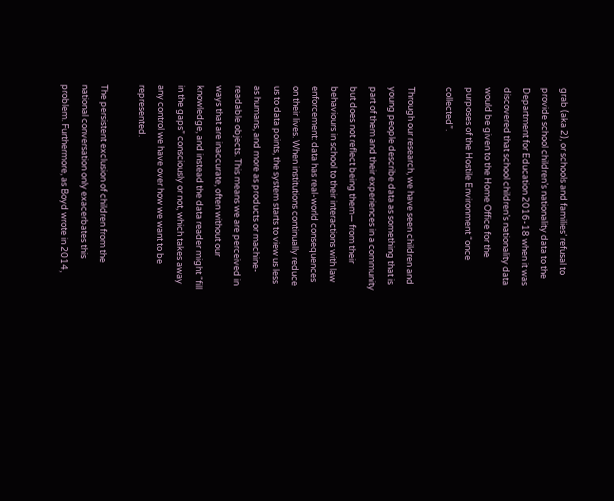grab (aka 2), or schools and families’ refusal to provide school children’s nationality data to the Department for Education 2016-18 when it was discovered that school children’s nationality data would be given to the Home Office for the purposes of the Hostile Environment “once collected”.

Through our research, we have seen children and young people describe data as something that is part of them and their experiences in a community but does not reflect being them— from their behaviours in school to their interactions with law enforcement: data has real-world consequences on their lives. When institutions continually reduce us to data points, the system starts to view us less as humans, and more as products or machine- readable objects. This means we are perceived in ways that are inaccurate, often without our knowledge, and instead the data reader might “fill in the gaps” consciously or not, which takes away any control we have over how we want to be represented.

The persistent exclusion of children from the national conversation only exacerbates this problem. Furthermore, as Boyd wrote in 2014,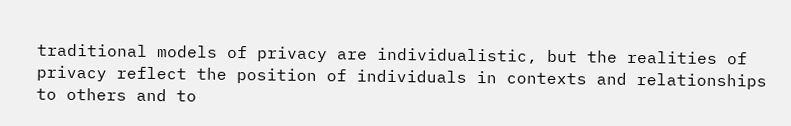traditional models of privacy are individualistic, but the realities of privacy reflect the position of individuals in contexts and relationships to others and to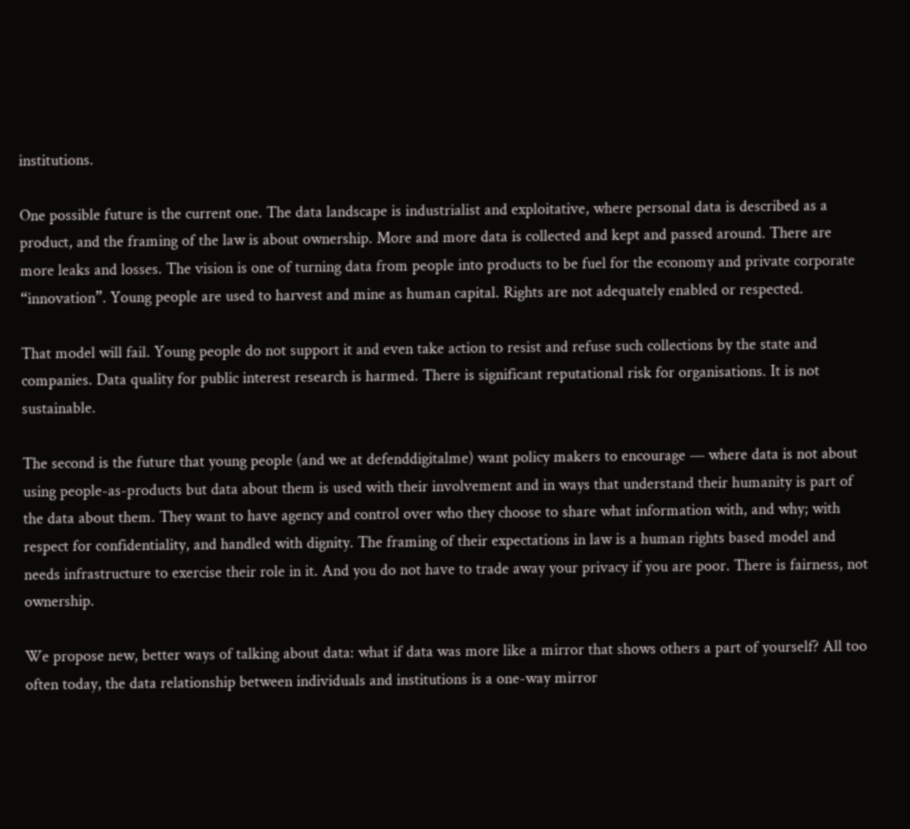institutions.

One possible future is the current one. The data landscape is industrialist and exploitative, where personal data is described as a product, and the framing of the law is about ownership. More and more data is collected and kept and passed around. There are more leaks and losses. The vision is one of turning data from people into products to be fuel for the economy and private corporate “innovation”. Young people are used to harvest and mine as human capital. Rights are not adequately enabled or respected.

That model will fail. Young people do not support it and even take action to resist and refuse such collections by the state and companies. Data quality for public interest research is harmed. There is significant reputational risk for organisations. It is not sustainable.

The second is the future that young people (and we at defenddigitalme) want policy makers to encourage — where data is not about using people-as-products but data about them is used with their involvement and in ways that understand their humanity is part of the data about them. They want to have agency and control over who they choose to share what information with, and why; with respect for confidentiality, and handled with dignity. The framing of their expectations in law is a human rights based model and needs infrastructure to exercise their role in it. And you do not have to trade away your privacy if you are poor. There is fairness, not ownership.

We propose new, better ways of talking about data: what if data was more like a mirror that shows others a part of yourself? All too often today, the data relationship between individuals and institutions is a one-way mirror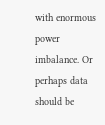with enormous power imbalance. Or perhaps data should be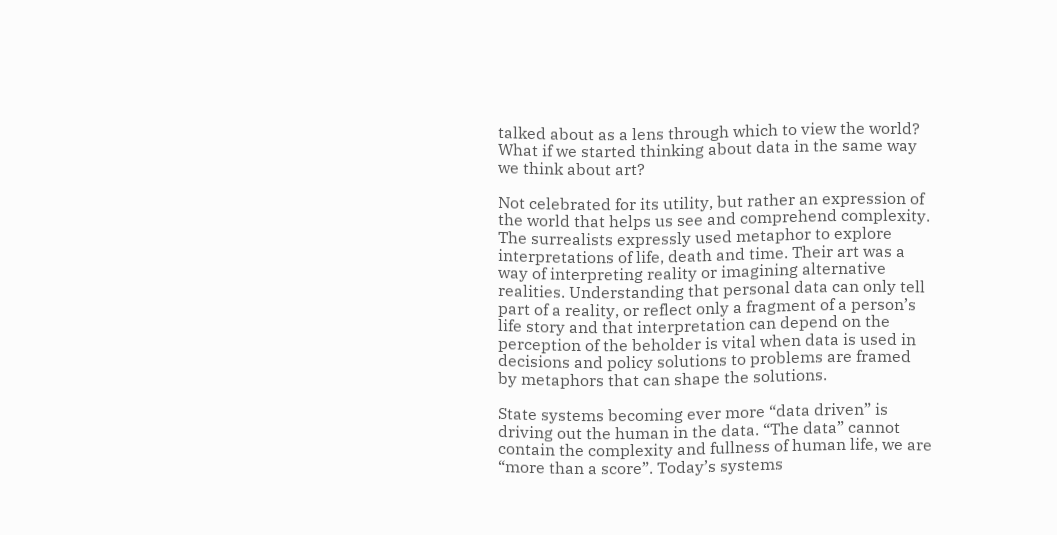talked about as a lens through which to view the world? What if we started thinking about data in the same way we think about art?

Not celebrated for its utility, but rather an expression of the world that helps us see and comprehend complexity. The surrealists expressly used metaphor to explore interpretations of life, death and time. Their art was a way of interpreting reality or imagining alternative realities. Understanding that personal data can only tell part of a reality, or reflect only a fragment of a person’s life story and that interpretation can depend on the perception of the beholder is vital when data is used in decisions and policy solutions to problems are framed by metaphors that can shape the solutions.

State systems becoming ever more “data driven” is driving out the human in the data. “The data” cannot contain the complexity and fullness of human life, we are “more than a score”. Today’s systems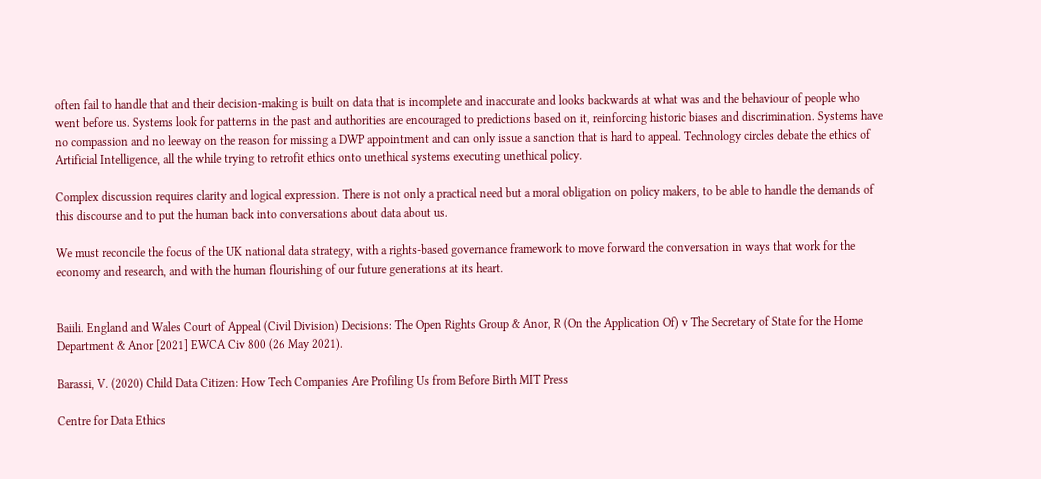often fail to handle that and their decision-making is built on data that is incomplete and inaccurate and looks backwards at what was and the behaviour of people who went before us. Systems look for patterns in the past and authorities are encouraged to predictions based on it, reinforcing historic biases and discrimination. Systems have no compassion and no leeway on the reason for missing a DWP appointment and can only issue a sanction that is hard to appeal. Technology circles debate the ethics of Artificial Intelligence, all the while trying to retrofit ethics onto unethical systems executing unethical policy.

Complex discussion requires clarity and logical expression. There is not only a practical need but a moral obligation on policy makers, to be able to handle the demands of this discourse and to put the human back into conversations about data about us.

We must reconcile the focus of the UK national data strategy, with a rights-based governance framework to move forward the conversation in ways that work for the economy and research, and with the human flourishing of our future generations at its heart.


Baiili. England and Wales Court of Appeal (Civil Division) Decisions: The Open Rights Group & Anor, R (On the Application Of) v The Secretary of State for the Home Department & Anor [2021] EWCA Civ 800 (26 May 2021).

Barassi, V. (2020) Child Data Citizen: How Tech Companies Are Profiling Us from Before Birth MIT Press

Centre for Data Ethics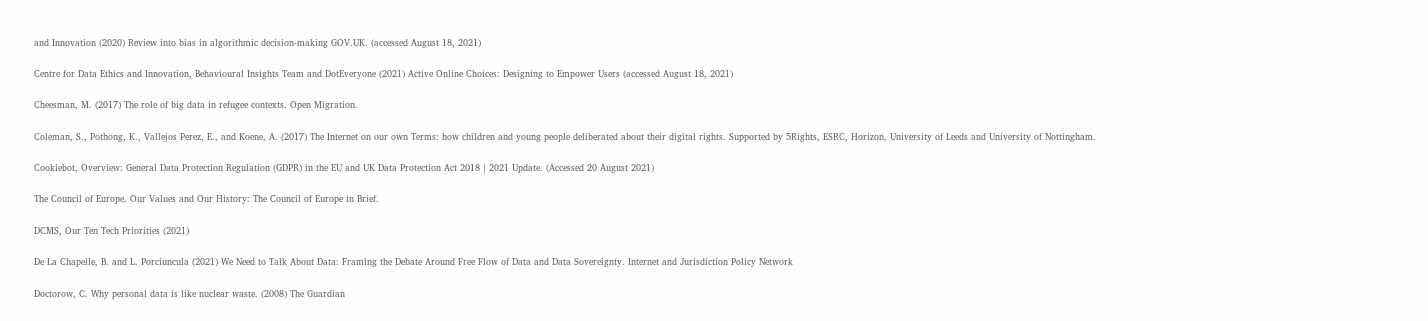and Innovation (2020) Review into bias in algorithmic decision-making GOV.UK. (accessed August 18, 2021)

Centre for Data Ethics and Innovation, Behavioural Insights Team and DotEveryone (2021) Active Online Choices: Designing to Empower Users (accessed August 18, 2021)

Cheesman, M. (2017) The role of big data in refugee contexts. Open Migration.

Coleman, S., Pothong, K., Vallejos Perez, E., and Koene, A. (2017) The Internet on our own Terms: how children and young people deliberated about their digital rights. Supported by 5Rights, ESRC, Horizon, University of Leeds and University of Nottingham.

Cookiebot, Overview: General Data Protection Regulation (GDPR) in the EU and UK Data Protection Act 2018 | 2021 Update. (Accessed 20 August 2021)

The Council of Europe. Our Values and Our History: The Council of Europe in Brief.

DCMS, Our Ten Tech Priorities (2021)

De La Chapelle, B. and L. Porciuncula (2021) We Need to Talk About Data: Framing the Debate Around Free Flow of Data and Data Sovereignty. Internet and Jurisdiction Policy Network

Doctorow, C. Why personal data is like nuclear waste. (2008) The Guardian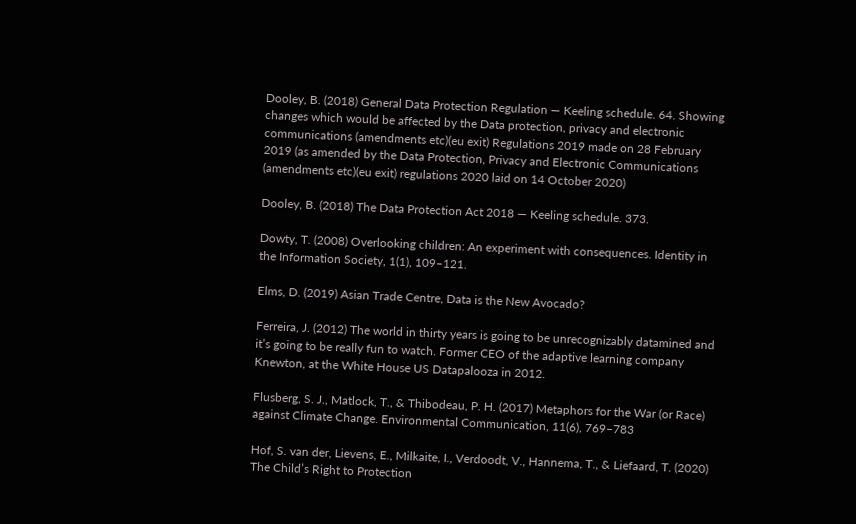Dooley, B. (2018) General Data Protection Regulation — Keeling schedule. 64. Showing changes which would be affected by the Data protection, privacy and electronic communications (amendments etc)(eu exit) Regulations 2019 made on 28 February 2019 (as amended by the Data Protection, Privacy and Electronic Communications (amendments etc)(eu exit) regulations 2020 laid on 14 October 2020)

Dooley, B. (2018) The Data Protection Act 2018 — Keeling schedule. 373.

Dowty, T. (2008) Overlooking children: An experiment with consequences. Identity in the Information Society, 1(1), 109–121.

Elms, D. (2019) Asian Trade Centre, Data is the New Avocado?

Ferreira, J. (2012) The world in thirty years is going to be unrecognizably datamined and it’s going to be really fun to watch. Former CEO of the adaptive learning company Knewton, at the White House US Datapalooza in 2012.

Flusberg, S. J., Matlock, T., & Thibodeau, P. H. (2017) Metaphors for the War (or Race) against Climate Change. Environmental Communication, 11(6), 769–783

Hof, S. van der, Lievens, E., Milkaite, I., Verdoodt, V., Hannema, T., & Liefaard, T. (2020) The Child’s Right to Protection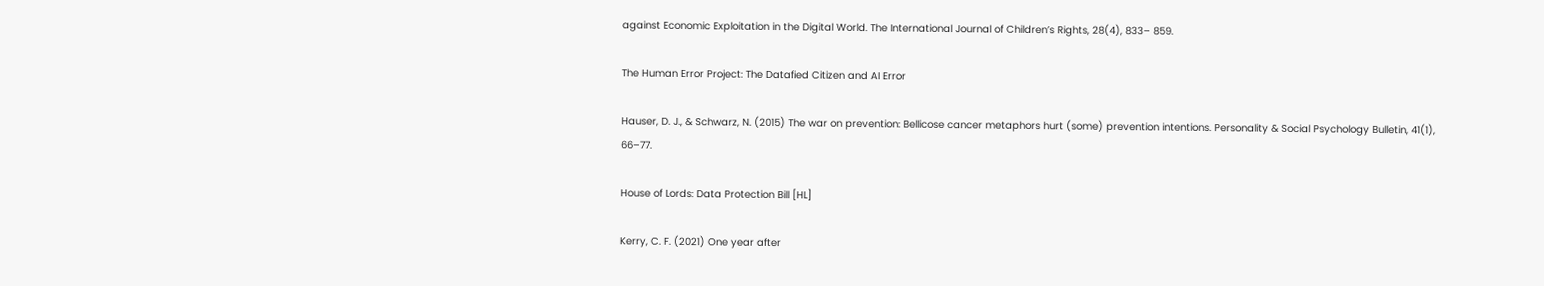against Economic Exploitation in the Digital World. The International Journal of Children’s Rights, 28(4), 833– 859.

The Human Error Project: The Datafied Citizen and AI Error

Hauser, D. J., & Schwarz, N. (2015) The war on prevention: Bellicose cancer metaphors hurt (some) prevention intentions. Personality & Social Psychology Bulletin, 41(1), 66–77.

House of Lords: Data Protection Bill [HL]

Kerry, C. F. (2021) One year after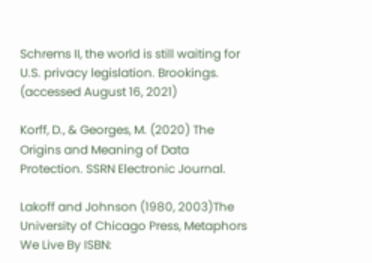Schrems II, the world is still waiting for U.S. privacy legislation. Brookings. (accessed August 16, 2021)

Korff, D., & Georges, M. (2020) The Origins and Meaning of Data Protection. SSRN Electronic Journal.

Lakoff and Johnson (1980, 2003)The University of Chicago Press, Metaphors We Live By ISBN: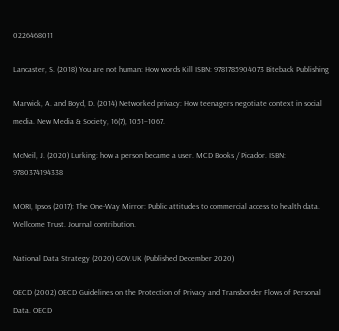0226468011

Lancaster, S. (2018) You are not human: How words Kill ISBN: 9781785904073 Biteback Publishing

Marwick, A. and Boyd, D. (2014) Networked privacy: How teenagers negotiate context in social media. New Media & Society, 16(7), 1051–1067.

McNeil, J. (2020) Lurking: how a person became a user. MCD Books / Picador. ISBN: 9780374194338

MORI, Ipsos (2017): The One-Way Mirror: Public attitudes to commercial access to health data. Wellcome Trust. Journal contribution.

National Data Strategy (2020) GOV.UK (Published December 2020)

OECD (2002) OECD Guidelines on the Protection of Privacy and Transborder Flows of Personal Data. OECD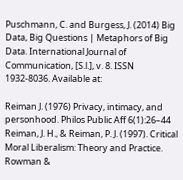Puschmann, C. and Burgess, J. (2014) Big Data, Big Questions | Metaphors of Big Data. International Journal of Communication, [S.l.], v. 8. ISSN 1932-8036. Available at:

Reiman J. (1976) Privacy, intimacy, and personhood. Philos Public Aff 6(1):26–44 Reiman, J. H., & Reiman, P. J. (1997). Critical Moral Liberalism: Theory and Practice. Rowman &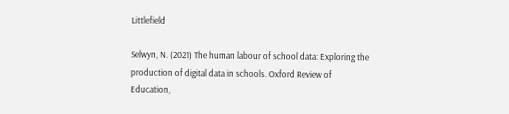Littlefield

Selwyn, N. (2021) The human labour of school data: Exploring the production of digital data in schools. Oxford Review of Education,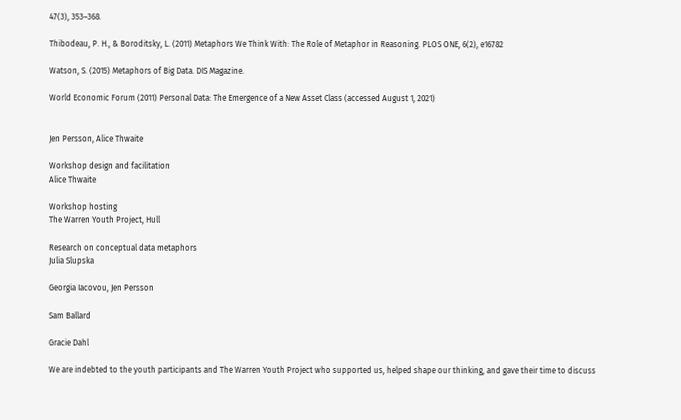47(3), 353–368.

Thibodeau, P. H., & Boroditsky, L. (2011) Metaphors We Think With: The Role of Metaphor in Reasoning. PLOS ONE, 6(2), e16782

Watson, S. (2015) Metaphors of Big Data. DIS Magazine.

World Economic Forum (2011) Personal Data: The Emergence of a New Asset Class (accessed August 1, 2021)


Jen Persson, Alice Thwaite

Workshop design and facilitation
Alice Thwaite

Workshop hosting
The Warren Youth Project, Hull

Research on conceptual data metaphors
Julia Slupska

Georgia Iacovou, Jen Persson

Sam Ballard

Gracie Dahl

We are indebted to the youth participants and The Warren Youth Project who supported us, helped shape our thinking, and gave their time to discuss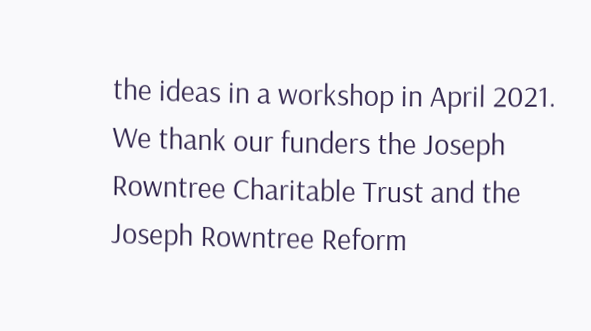the ideas in a workshop in April 2021. We thank our funders the Joseph Rowntree Charitable Trust and the Joseph Rowntree Reform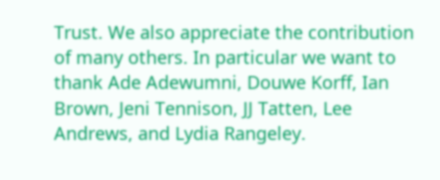Trust. We also appreciate the contribution of many others. In particular we want to thank Ade Adewumni, Douwe Korff, Ian Brown, Jeni Tennison, JJ Tatten, Lee Andrews, and Lydia Rangeley.